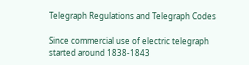Telegraph Regulations and Telegraph Codes

Since commercial use of electric telegraph started around 1838-1843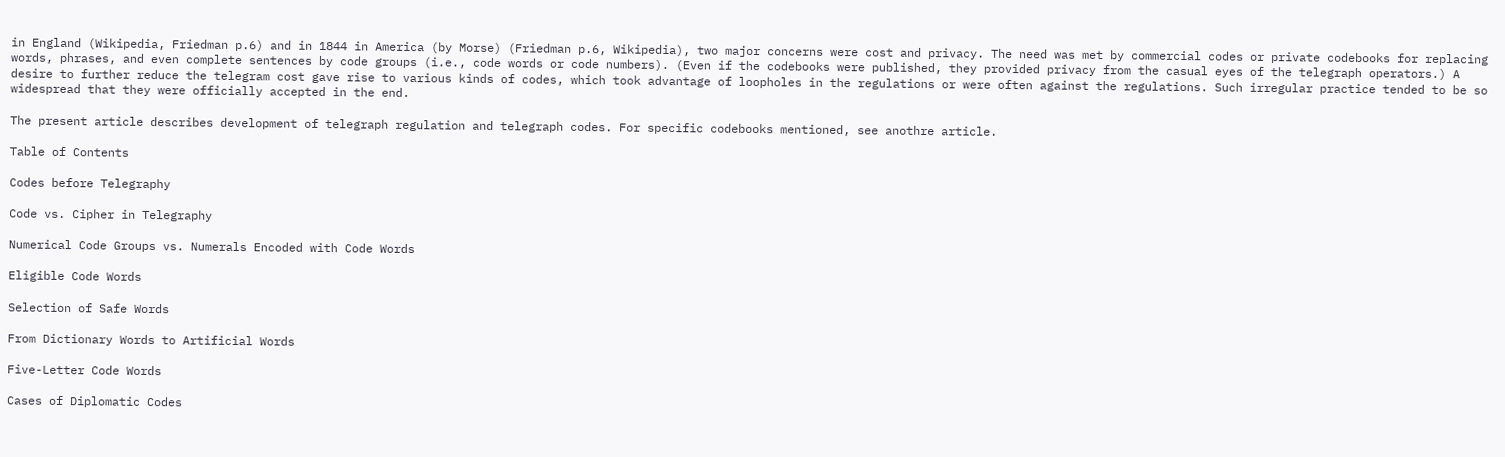in England (Wikipedia, Friedman p.6) and in 1844 in America (by Morse) (Friedman p.6, Wikipedia), two major concerns were cost and privacy. The need was met by commercial codes or private codebooks for replacing words, phrases, and even complete sentences by code groups (i.e., code words or code numbers). (Even if the codebooks were published, they provided privacy from the casual eyes of the telegraph operators.) A desire to further reduce the telegram cost gave rise to various kinds of codes, which took advantage of loopholes in the regulations or were often against the regulations. Such irregular practice tended to be so widespread that they were officially accepted in the end.

The present article describes development of telegraph regulation and telegraph codes. For specific codebooks mentioned, see anothre article.

Table of Contents

Codes before Telegraphy

Code vs. Cipher in Telegraphy

Numerical Code Groups vs. Numerals Encoded with Code Words

Eligible Code Words

Selection of Safe Words

From Dictionary Words to Artificial Words

Five-Letter Code Words

Cases of Diplomatic Codes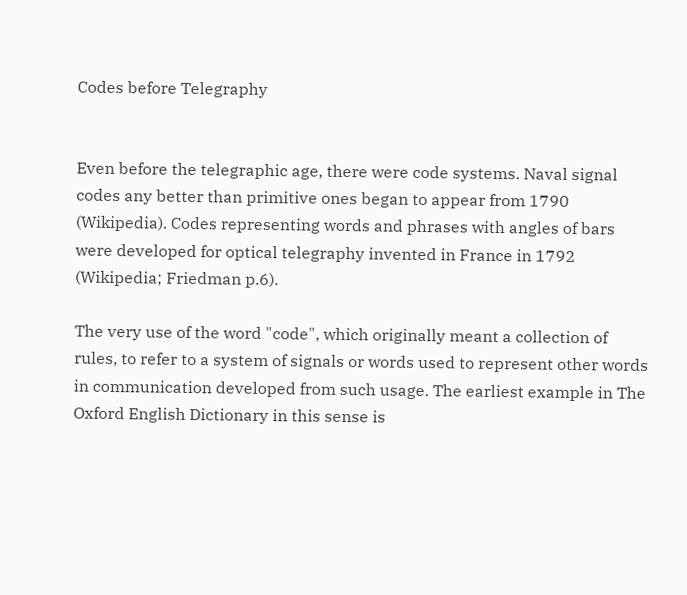Codes before Telegraphy


Even before the telegraphic age, there were code systems. Naval signal codes any better than primitive ones began to appear from 1790 (Wikipedia). Codes representing words and phrases with angles of bars were developed for optical telegraphy invented in France in 1792 (Wikipedia; Friedman p.6).

The very use of the word "code", which originally meant a collection of rules, to refer to a system of signals or words used to represent other words in communication developed from such usage. The earliest example in The Oxford English Dictionary in this sense is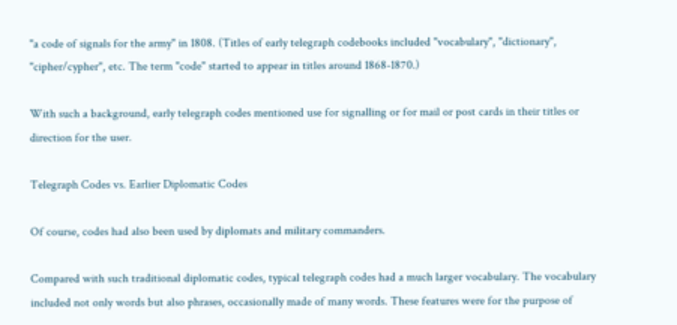"a code of signals for the army" in 1808. (Titles of early telegraph codebooks included "vocabulary", "dictionary", "cipher/cypher", etc. The term "code" started to appear in titles around 1868-1870.)

With such a background, early telegraph codes mentioned use for signalling or for mail or post cards in their titles or direction for the user.

Telegraph Codes vs. Earlier Diplomatic Codes

Of course, codes had also been used by diplomats and military commanders.

Compared with such traditional diplomatic codes, typical telegraph codes had a much larger vocabulary. The vocabulary included not only words but also phrases, occasionally made of many words. These features were for the purpose of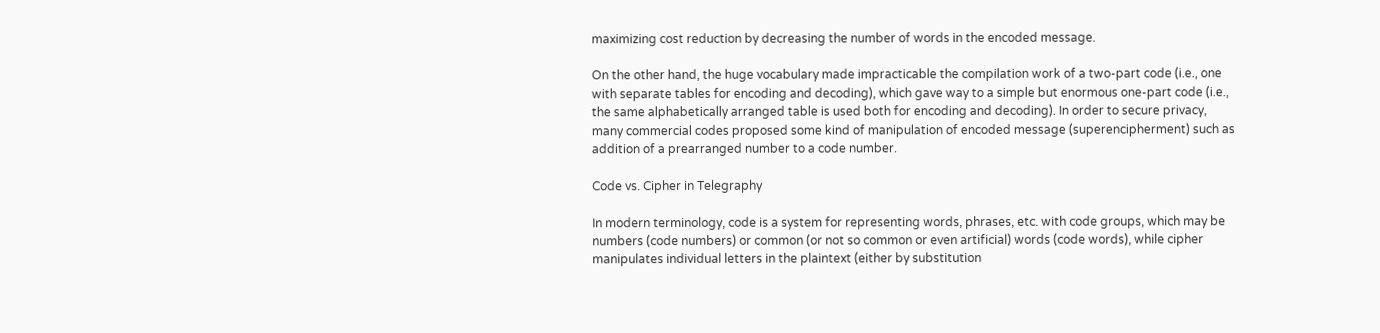maximizing cost reduction by decreasing the number of words in the encoded message.

On the other hand, the huge vocabulary made impracticable the compilation work of a two-part code (i.e., one with separate tables for encoding and decoding), which gave way to a simple but enormous one-part code (i.e., the same alphabetically arranged table is used both for encoding and decoding). In order to secure privacy, many commercial codes proposed some kind of manipulation of encoded message (superencipherment) such as addition of a prearranged number to a code number.

Code vs. Cipher in Telegraphy

In modern terminology, code is a system for representing words, phrases, etc. with code groups, which may be numbers (code numbers) or common (or not so common or even artificial) words (code words), while cipher manipulates individual letters in the plaintext (either by substitution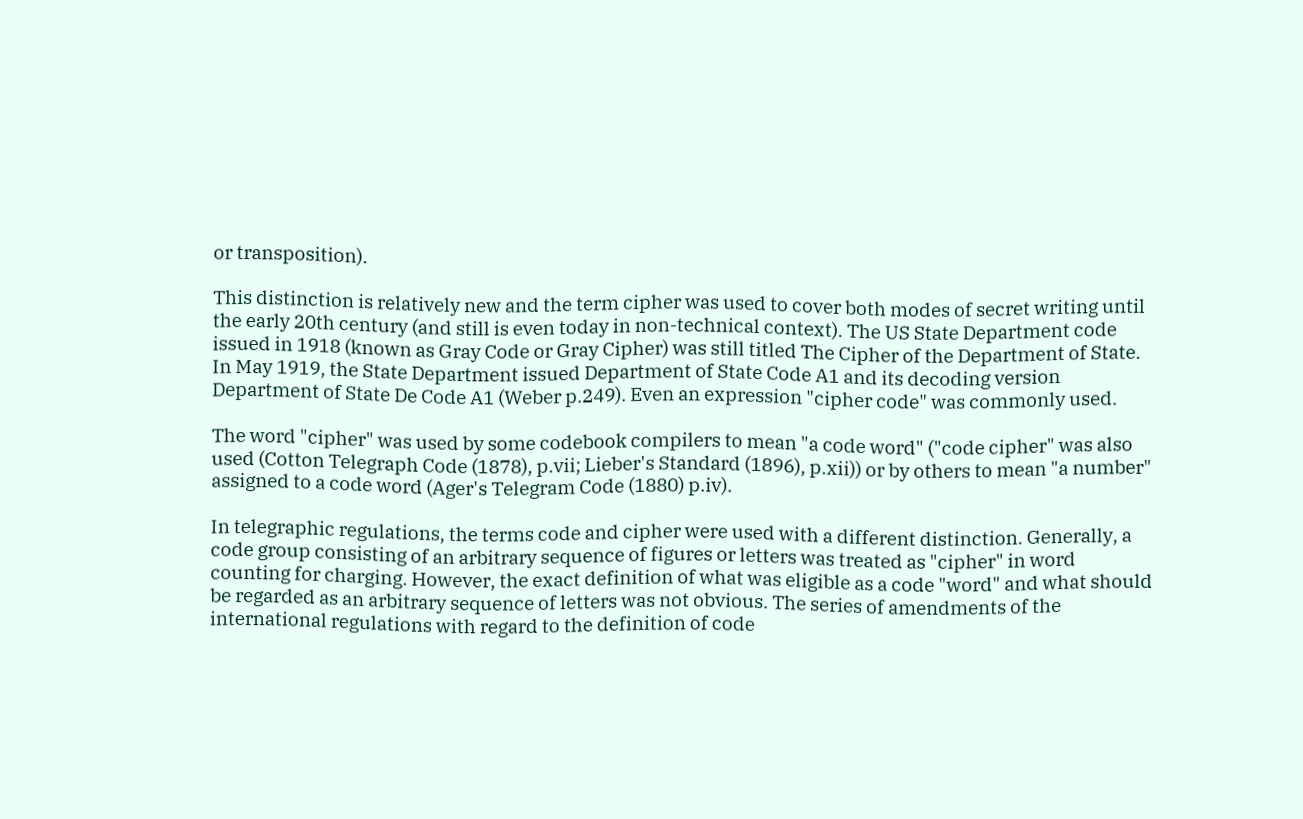or transposition).

This distinction is relatively new and the term cipher was used to cover both modes of secret writing until the early 20th century (and still is even today in non-technical context). The US State Department code issued in 1918 (known as Gray Code or Gray Cipher) was still titled The Cipher of the Department of State. In May 1919, the State Department issued Department of State Code A1 and its decoding version Department of State De Code A1 (Weber p.249). Even an expression "cipher code" was commonly used.

The word "cipher" was used by some codebook compilers to mean "a code word" ("code cipher" was also used (Cotton Telegraph Code (1878), p.vii; Lieber's Standard (1896), p.xii)) or by others to mean "a number" assigned to a code word (Ager's Telegram Code (1880) p.iv).

In telegraphic regulations, the terms code and cipher were used with a different distinction. Generally, a code group consisting of an arbitrary sequence of figures or letters was treated as "cipher" in word counting for charging. However, the exact definition of what was eligible as a code "word" and what should be regarded as an arbitrary sequence of letters was not obvious. The series of amendments of the international regulations with regard to the definition of code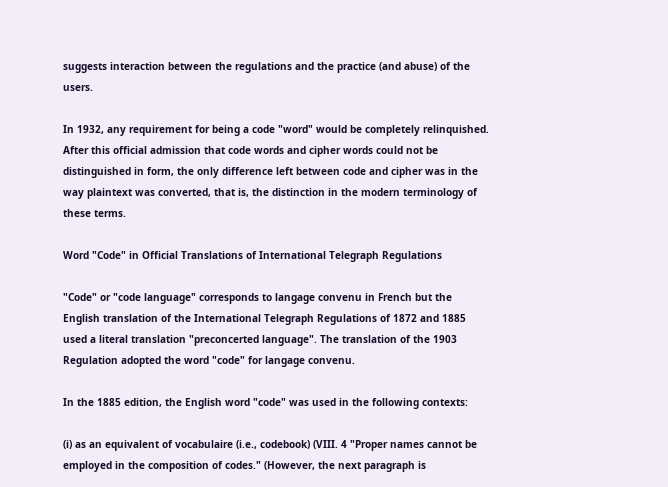suggests interaction between the regulations and the practice (and abuse) of the users.

In 1932, any requirement for being a code "word" would be completely relinquished. After this official admission that code words and cipher words could not be distinguished in form, the only difference left between code and cipher was in the way plaintext was converted, that is, the distinction in the modern terminology of these terms.

Word "Code" in Official Translations of International Telegraph Regulations

"Code" or "code language" corresponds to langage convenu in French but the English translation of the International Telegraph Regulations of 1872 and 1885 used a literal translation "preconcerted language". The translation of the 1903 Regulation adopted the word "code" for langage convenu.

In the 1885 edition, the English word "code" was used in the following contexts:

(i) as an equivalent of vocabulaire (i.e., codebook) (VIII. 4 "Proper names cannot be employed in the composition of codes." (However, the next paragraph is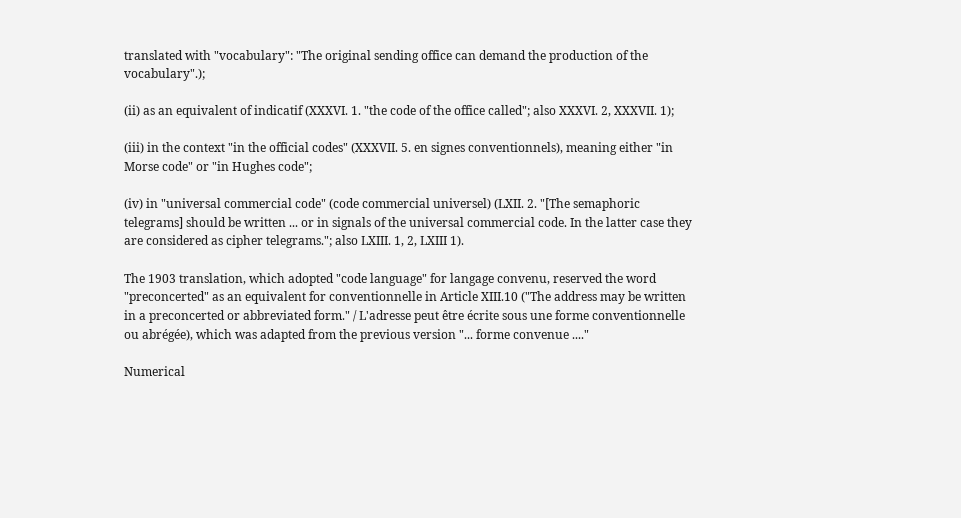translated with "vocabulary": "The original sending office can demand the production of the vocabulary".);

(ii) as an equivalent of indicatif (XXXVI. 1. "the code of the office called"; also XXXVI. 2, XXXVII. 1);

(iii) in the context "in the official codes" (XXXVII. 5. en signes conventionnels), meaning either "in Morse code" or "in Hughes code";

(iv) in "universal commercial code" (code commercial universel) (LXII. 2. "[The semaphoric telegrams] should be written ... or in signals of the universal commercial code. In the latter case they are considered as cipher telegrams."; also LXIII. 1, 2, LXIII 1).

The 1903 translation, which adopted "code language" for langage convenu, reserved the word "preconcerted" as an equivalent for conventionnelle in Article XIII.10 ("The address may be written in a preconcerted or abbreviated form." / L'adresse peut être écrite sous une forme conventionnelle ou abrégée), which was adapted from the previous version "... forme convenue ...."

Numerical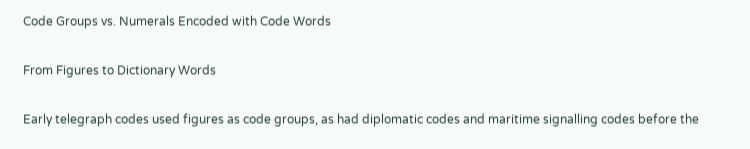Code Groups vs. Numerals Encoded with Code Words

From Figures to Dictionary Words

Early telegraph codes used figures as code groups, as had diplomatic codes and maritime signalling codes before the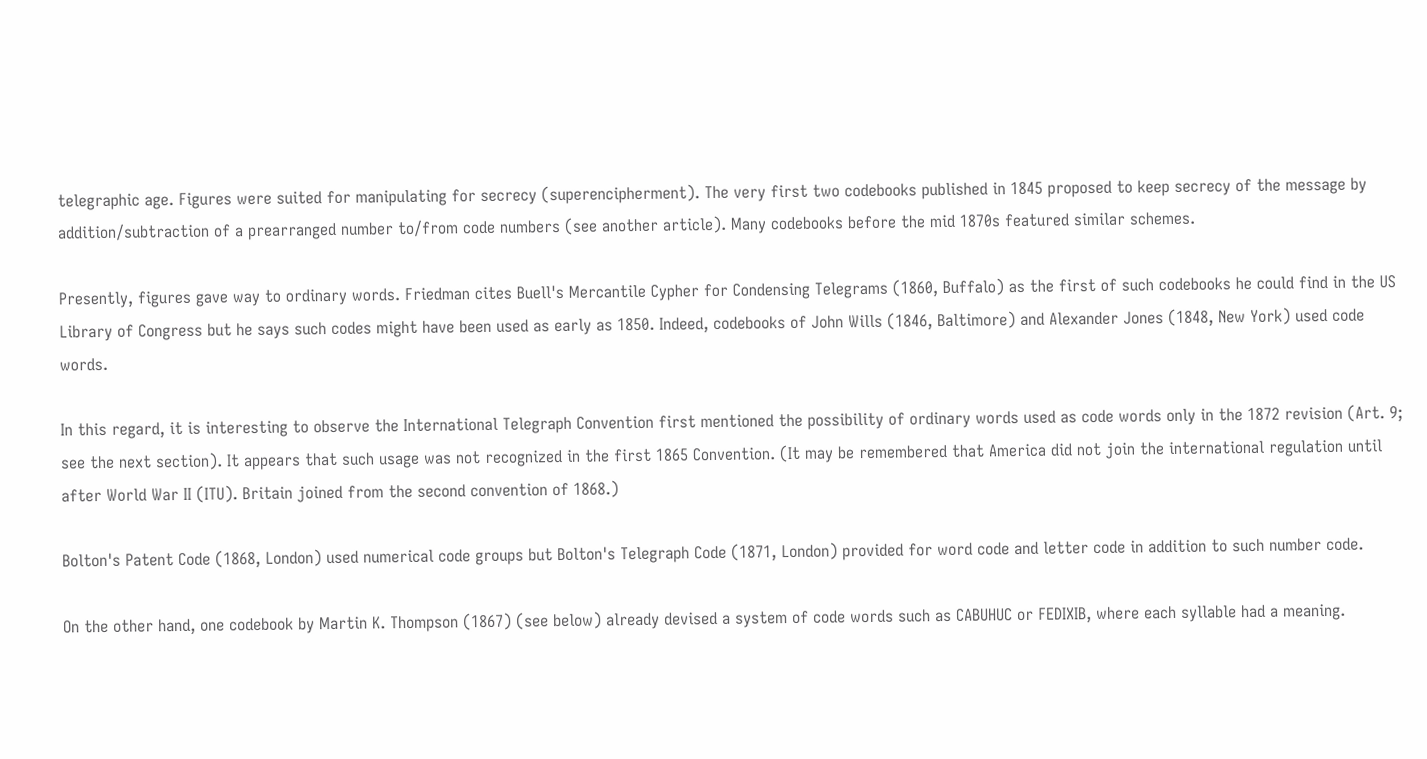telegraphic age. Figures were suited for manipulating for secrecy (superencipherment). The very first two codebooks published in 1845 proposed to keep secrecy of the message by addition/subtraction of a prearranged number to/from code numbers (see another article). Many codebooks before the mid 1870s featured similar schemes.

Presently, figures gave way to ordinary words. Friedman cites Buell's Mercantile Cypher for Condensing Telegrams (1860, Buffalo) as the first of such codebooks he could find in the US Library of Congress but he says such codes might have been used as early as 1850. Indeed, codebooks of John Wills (1846, Baltimore) and Alexander Jones (1848, New York) used code words.

In this regard, it is interesting to observe the International Telegraph Convention first mentioned the possibility of ordinary words used as code words only in the 1872 revision (Art. 9; see the next section). It appears that such usage was not recognized in the first 1865 Convention. (It may be remembered that America did not join the international regulation until after World War II (ITU). Britain joined from the second convention of 1868.)

Bolton's Patent Code (1868, London) used numerical code groups but Bolton's Telegraph Code (1871, London) provided for word code and letter code in addition to such number code.

On the other hand, one codebook by Martin K. Thompson (1867) (see below) already devised a system of code words such as CABUHUC or FEDIXIB, where each syllable had a meaning.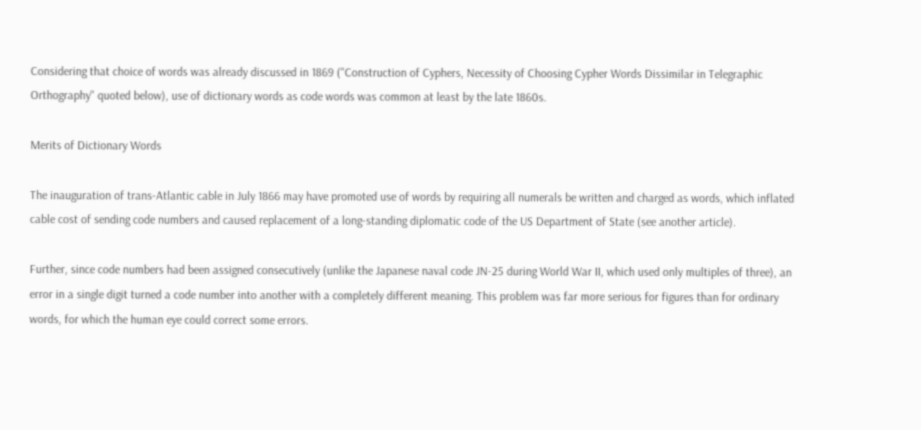Considering that choice of words was already discussed in 1869 ("Construction of Cyphers, Necessity of Choosing Cypher Words Dissimilar in Telegraphic Orthography" quoted below), use of dictionary words as code words was common at least by the late 1860s.

Merits of Dictionary Words

The inauguration of trans-Atlantic cable in July 1866 may have promoted use of words by requiring all numerals be written and charged as words, which inflated cable cost of sending code numbers and caused replacement of a long-standing diplomatic code of the US Department of State (see another article).

Further, since code numbers had been assigned consecutively (unlike the Japanese naval code JN-25 during World War II, which used only multiples of three), an error in a single digit turned a code number into another with a completely different meaning. This problem was far more serious for figures than for ordinary words, for which the human eye could correct some errors.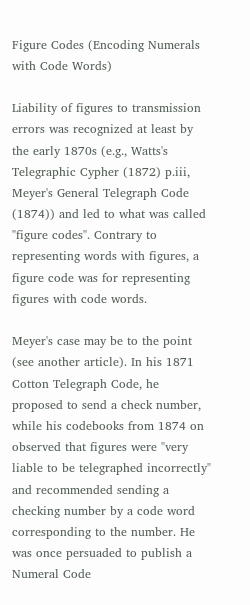Figure Codes (Encoding Numerals with Code Words)

Liability of figures to transmission errors was recognized at least by the early 1870s (e.g., Watts's Telegraphic Cypher (1872) p.iii, Meyer's General Telegraph Code (1874)) and led to what was called "figure codes". Contrary to representing words with figures, a figure code was for representing figures with code words.

Meyer's case may be to the point (see another article). In his 1871 Cotton Telegraph Code, he proposed to send a check number, while his codebooks from 1874 on observed that figures were "very liable to be telegraphed incorrectly" and recommended sending a checking number by a code word corresponding to the number. He was once persuaded to publish a Numeral Code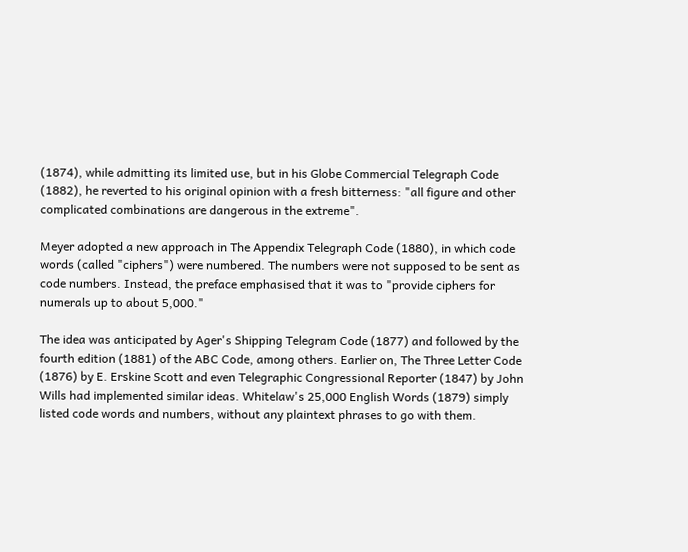(1874), while admitting its limited use, but in his Globe Commercial Telegraph Code (1882), he reverted to his original opinion with a fresh bitterness: "all figure and other complicated combinations are dangerous in the extreme".

Meyer adopted a new approach in The Appendix Telegraph Code (1880), in which code words (called "ciphers") were numbered. The numbers were not supposed to be sent as code numbers. Instead, the preface emphasised that it was to "provide ciphers for numerals up to about 5,000."

The idea was anticipated by Ager's Shipping Telegram Code (1877) and followed by the fourth edition (1881) of the ABC Code, among others. Earlier on, The Three Letter Code (1876) by E. Erskine Scott and even Telegraphic Congressional Reporter (1847) by John Wills had implemented similar ideas. Whitelaw's 25,000 English Words (1879) simply listed code words and numbers, without any plaintext phrases to go with them.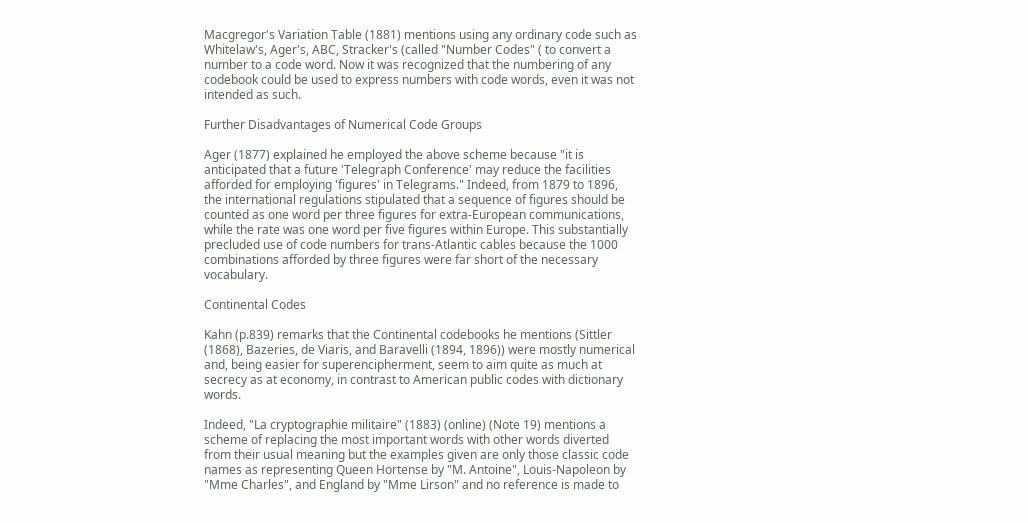Macgregor's Variation Table (1881) mentions using any ordinary code such as Whitelaw's, Ager's, ABC, Stracker's (called "Number Codes" ( to convert a number to a code word. Now it was recognized that the numbering of any codebook could be used to express numbers with code words, even it was not intended as such.

Further Disadvantages of Numerical Code Groups

Ager (1877) explained he employed the above scheme because "it is anticipated that a future 'Telegraph Conference' may reduce the facilities afforded for employing 'figures' in Telegrams." Indeed, from 1879 to 1896, the international regulations stipulated that a sequence of figures should be counted as one word per three figures for extra-European communications, while the rate was one word per five figures within Europe. This substantially precluded use of code numbers for trans-Atlantic cables because the 1000 combinations afforded by three figures were far short of the necessary vocabulary.

Continental Codes

Kahn (p.839) remarks that the Continental codebooks he mentions (Sittler (1868), Bazeries, de Viaris, and Baravelli (1894, 1896)) were mostly numerical and, being easier for superencipherment, seem to aim quite as much at secrecy as at economy, in contrast to American public codes with dictionary words.

Indeed, "La cryptographie militaire" (1883) (online) (Note 19) mentions a scheme of replacing the most important words with other words diverted from their usual meaning but the examples given are only those classic code names as representing Queen Hortense by "M. Antoine", Louis-Napoleon by "Mme Charles", and England by "Mme Lirson" and no reference is made to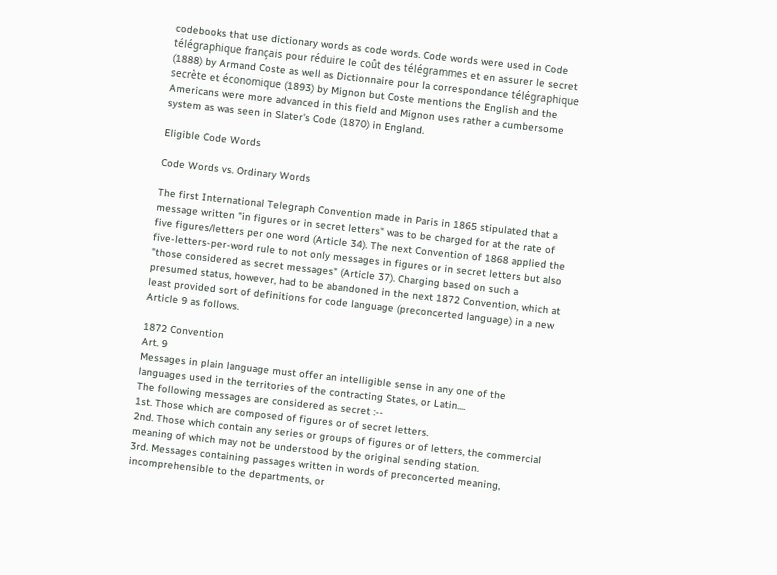codebooks that use dictionary words as code words. Code words were used in Code télégraphique français pour réduire le coût des télégrammes et en assurer le secret (1888) by Armand Coste as well as Dictionnaire pour la correspondance télégraphique secrète et économique (1893) by Mignon but Coste mentions the English and the Americans were more advanced in this field and Mignon uses rather a cumbersome system as was seen in Slater's Code (1870) in England.

Eligible Code Words

Code Words vs. Ordinary Words

The first International Telegraph Convention made in Paris in 1865 stipulated that a message written "in figures or in secret letters" was to be charged for at the rate of five figures/letters per one word (Article 34). The next Convention of 1868 applied the five-letters-per-word rule to not only messages in figures or in secret letters but also "those considered as secret messages" (Article 37). Charging based on such a presumed status, however, had to be abandoned in the next 1872 Convention, which at least provided sort of definitions for code language (preconcerted language) in a new Article 9 as follows.

1872 Convention
Art. 9
Messages in plain language must offer an intelligible sense in any one of the languages used in the territories of the contracting States, or Latin....
The following messages are considered as secret :--
1st. Those which are composed of figures or of secret letters.
2nd. Those which contain any series or groups of figures or of letters, the commercial meaning of which may not be understood by the original sending station.
3rd. Messages containing passages written in words of preconcerted meaning, incomprehensible to the departments, or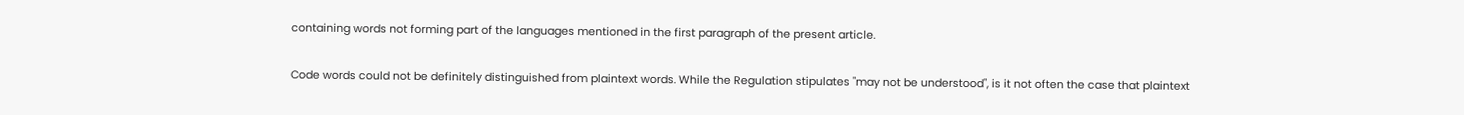containing words not forming part of the languages mentioned in the first paragraph of the present article.

Code words could not be definitely distinguished from plaintext words. While the Regulation stipulates "may not be understood", is it not often the case that plaintext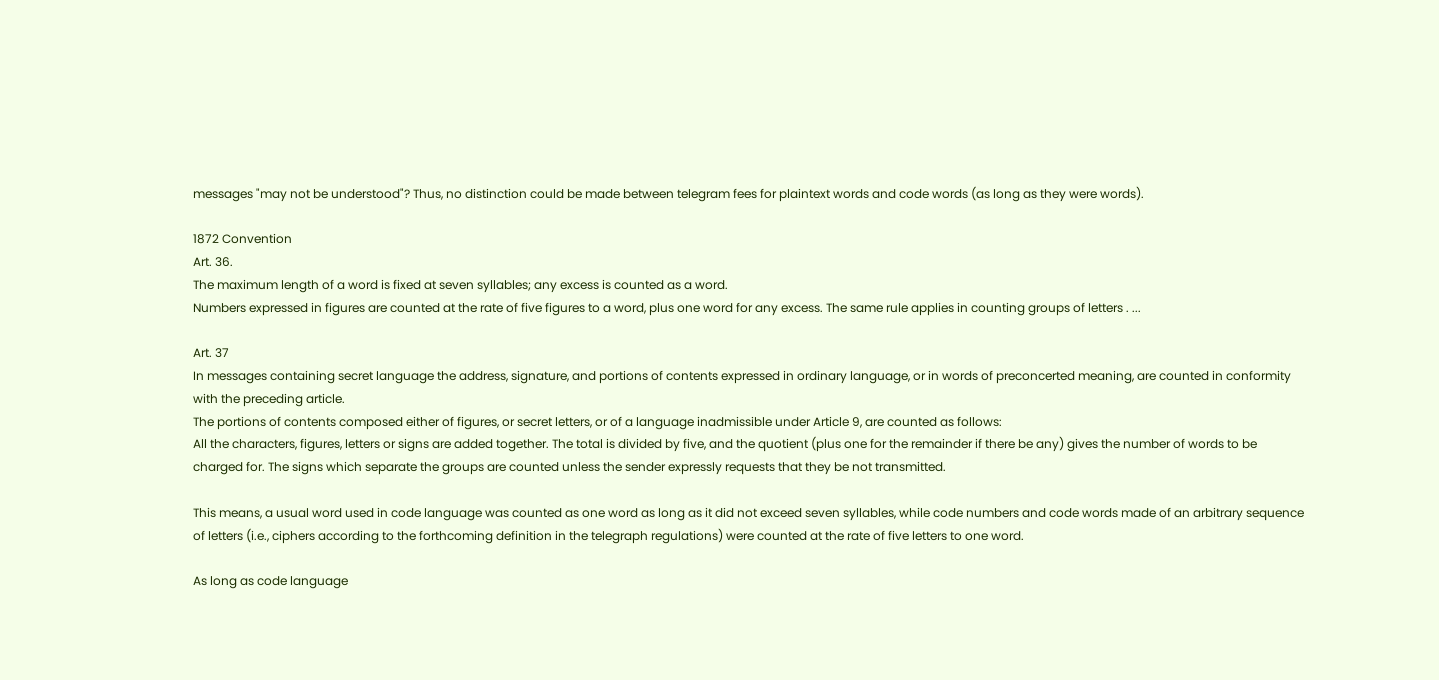messages "may not be understood"? Thus, no distinction could be made between telegram fees for plaintext words and code words (as long as they were words).

1872 Convention
Art. 36.
The maximum length of a word is fixed at seven syllables; any excess is counted as a word.
Numbers expressed in figures are counted at the rate of five figures to a word, plus one word for any excess. The same rule applies in counting groups of letters . ...

Art. 37
In messages containing secret language the address, signature, and portions of contents expressed in ordinary language, or in words of preconcerted meaning, are counted in conformity with the preceding article.
The portions of contents composed either of figures, or secret letters, or of a language inadmissible under Article 9, are counted as follows:
All the characters, figures, letters or signs are added together. The total is divided by five, and the quotient (plus one for the remainder if there be any) gives the number of words to be charged for. The signs which separate the groups are counted unless the sender expressly requests that they be not transmitted.

This means, a usual word used in code language was counted as one word as long as it did not exceed seven syllables, while code numbers and code words made of an arbitrary sequence of letters (i.e., ciphers according to the forthcoming definition in the telegraph regulations) were counted at the rate of five letters to one word.

As long as code language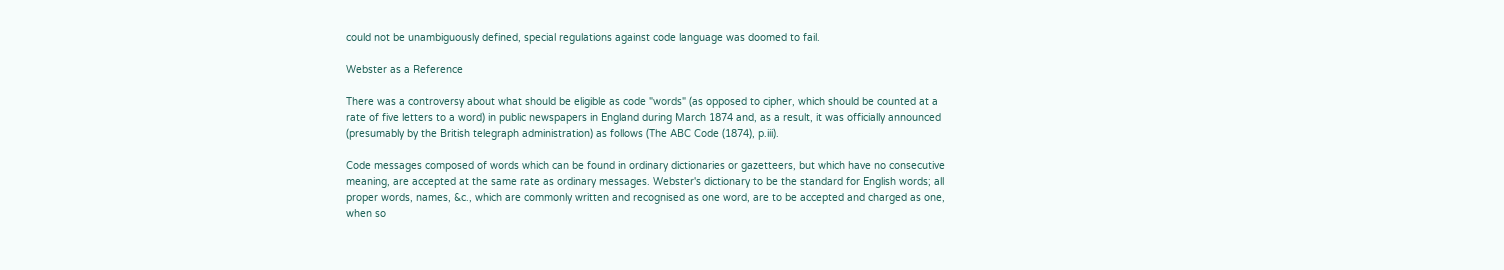could not be unambiguously defined, special regulations against code language was doomed to fail.

Webster as a Reference

There was a controversy about what should be eligible as code "words" (as opposed to cipher, which should be counted at a rate of five letters to a word) in public newspapers in England during March 1874 and, as a result, it was officially announced (presumably by the British telegraph administration) as follows (The ABC Code (1874), p.iii).

Code messages composed of words which can be found in ordinary dictionaries or gazetteers, but which have no consecutive meaning, are accepted at the same rate as ordinary messages. Webster's dictionary to be the standard for English words; all proper words, names, &c., which are commonly written and recognised as one word, are to be accepted and charged as one, when so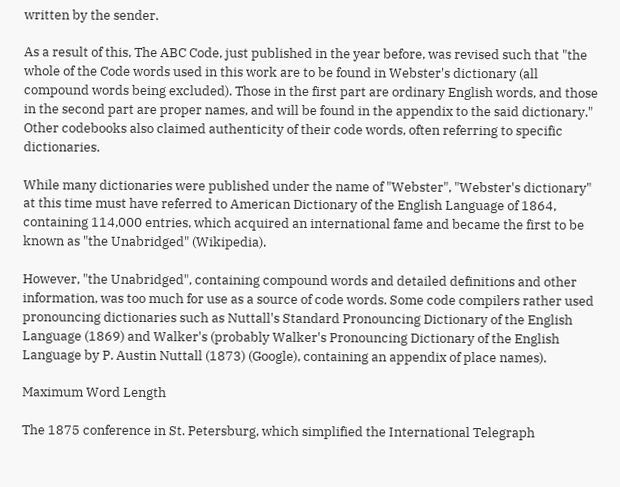written by the sender.

As a result of this, The ABC Code, just published in the year before, was revised such that "the whole of the Code words used in this work are to be found in Webster's dictionary (all compound words being excluded). Those in the first part are ordinary English words, and those in the second part are proper names, and will be found in the appendix to the said dictionary." Other codebooks also claimed authenticity of their code words, often referring to specific dictionaries.

While many dictionaries were published under the name of "Webster", "Webster's dictionary" at this time must have referred to American Dictionary of the English Language of 1864, containing 114,000 entries, which acquired an international fame and became the first to be known as "the Unabridged" (Wikipedia).

However, "the Unabridged", containing compound words and detailed definitions and other information, was too much for use as a source of code words. Some code compilers rather used pronouncing dictionaries such as Nuttall's Standard Pronouncing Dictionary of the English Language (1869) and Walker's (probably Walker's Pronouncing Dictionary of the English Language by P. Austin Nuttall (1873) (Google), containing an appendix of place names).

Maximum Word Length

The 1875 conference in St. Petersburg, which simplified the International Telegraph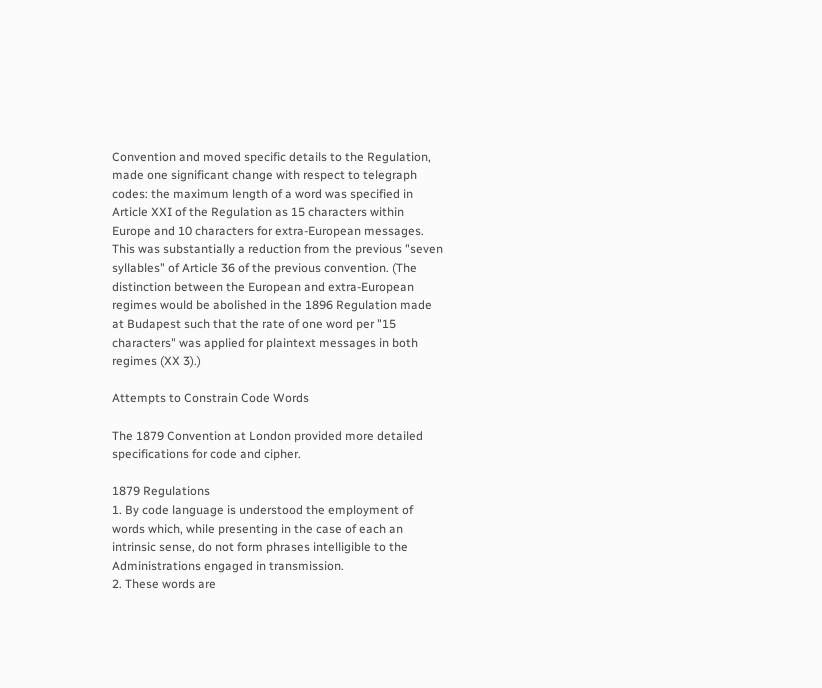Convention and moved specific details to the Regulation, made one significant change with respect to telegraph codes: the maximum length of a word was specified in Article XXI of the Regulation as 15 characters within Europe and 10 characters for extra-European messages. This was substantially a reduction from the previous "seven syllables" of Article 36 of the previous convention. (The distinction between the European and extra-European regimes would be abolished in the 1896 Regulation made at Budapest such that the rate of one word per "15 characters" was applied for plaintext messages in both regimes (XX 3).)

Attempts to Constrain Code Words

The 1879 Convention at London provided more detailed specifications for code and cipher.

1879 Regulations
1. By code language is understood the employment of words which, while presenting in the case of each an intrinsic sense, do not form phrases intelligible to the Administrations engaged in transmission.
2. These words are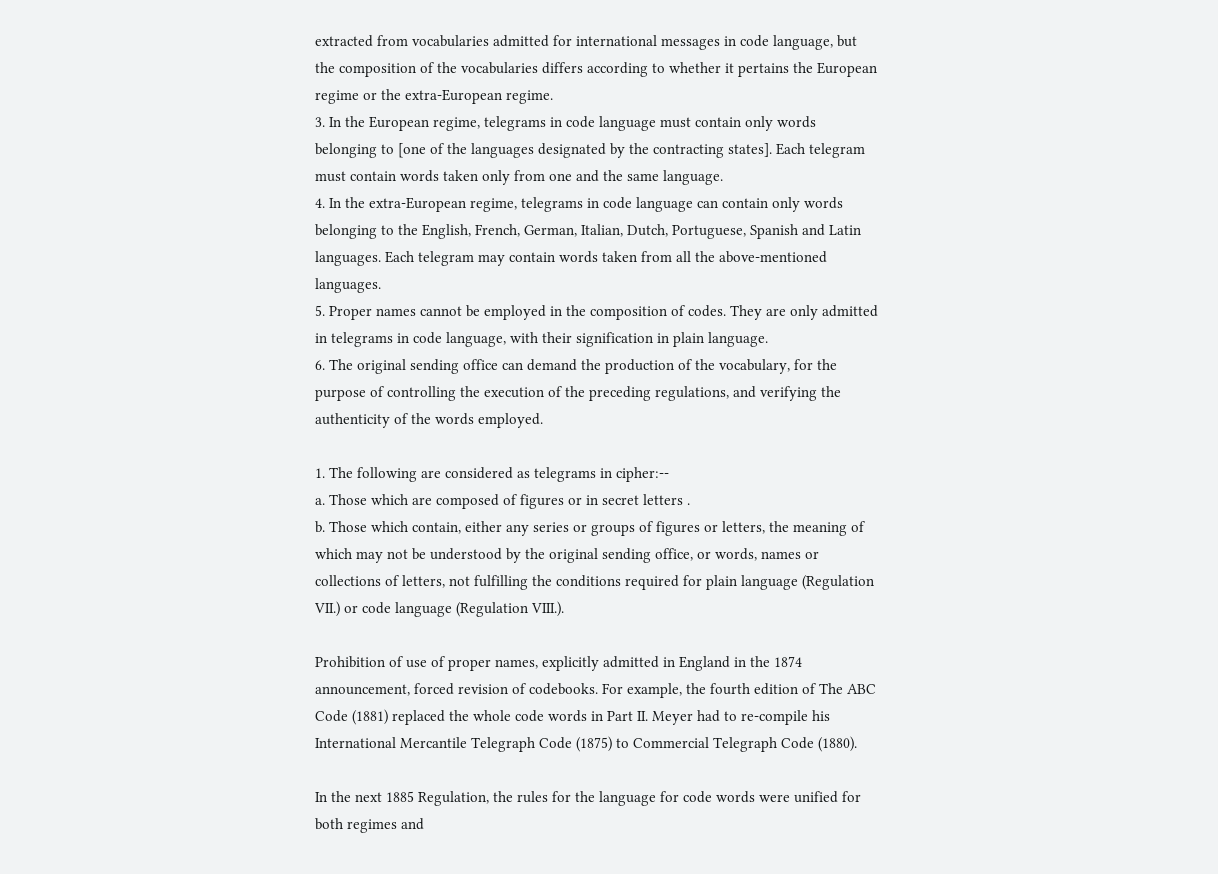extracted from vocabularies admitted for international messages in code language, but the composition of the vocabularies differs according to whether it pertains the European regime or the extra-European regime.
3. In the European regime, telegrams in code language must contain only words belonging to [one of the languages designated by the contracting states]. Each telegram must contain words taken only from one and the same language.
4. In the extra-European regime, telegrams in code language can contain only words belonging to the English, French, German, Italian, Dutch, Portuguese, Spanish and Latin languages. Each telegram may contain words taken from all the above-mentioned languages.
5. Proper names cannot be employed in the composition of codes. They are only admitted in telegrams in code language, with their signification in plain language.
6. The original sending office can demand the production of the vocabulary, for the purpose of controlling the execution of the preceding regulations, and verifying the authenticity of the words employed.

1. The following are considered as telegrams in cipher:--
a. Those which are composed of figures or in secret letters .
b. Those which contain, either any series or groups of figures or letters, the meaning of which may not be understood by the original sending office, or words, names or collections of letters, not fulfilling the conditions required for plain language (Regulation VII.) or code language (Regulation VIII.).

Prohibition of use of proper names, explicitly admitted in England in the 1874 announcement, forced revision of codebooks. For example, the fourth edition of The ABC Code (1881) replaced the whole code words in Part II. Meyer had to re-compile his International Mercantile Telegraph Code (1875) to Commercial Telegraph Code (1880).

In the next 1885 Regulation, the rules for the language for code words were unified for both regimes and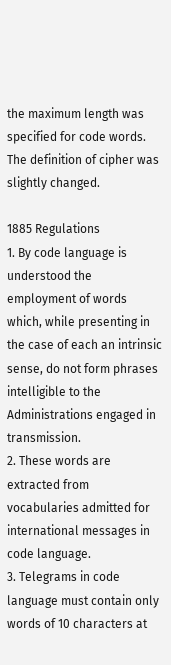the maximum length was specified for code words. The definition of cipher was slightly changed.

1885 Regulations
1. By code language is understood the employment of words which, while presenting in the case of each an intrinsic sense, do not form phrases intelligible to the Administrations engaged in transmission.
2. These words are extracted from vocabularies admitted for international messages in code language.
3. Telegrams in code language must contain only words of 10 characters at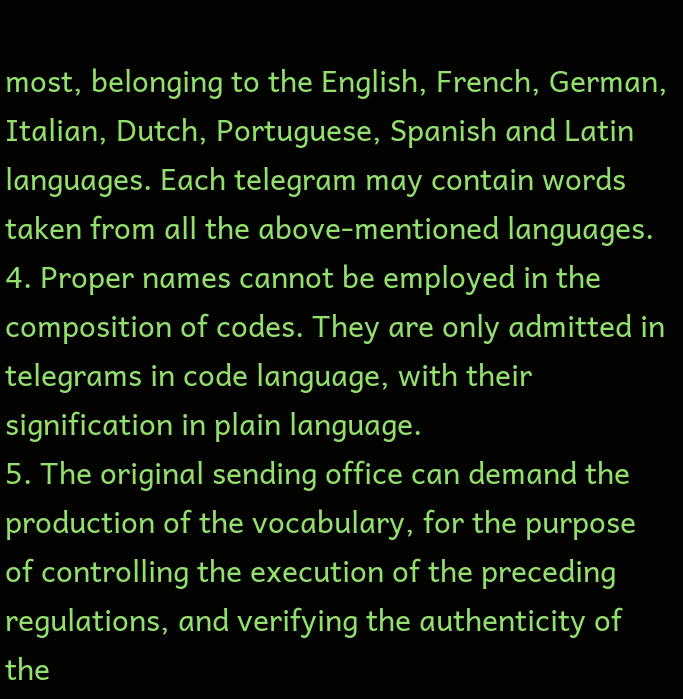most, belonging to the English, French, German, Italian, Dutch, Portuguese, Spanish and Latin languages. Each telegram may contain words taken from all the above-mentioned languages.
4. Proper names cannot be employed in the composition of codes. They are only admitted in telegrams in code language, with their signification in plain language.
5. The original sending office can demand the production of the vocabulary, for the purpose of controlling the execution of the preceding regulations, and verifying the authenticity of the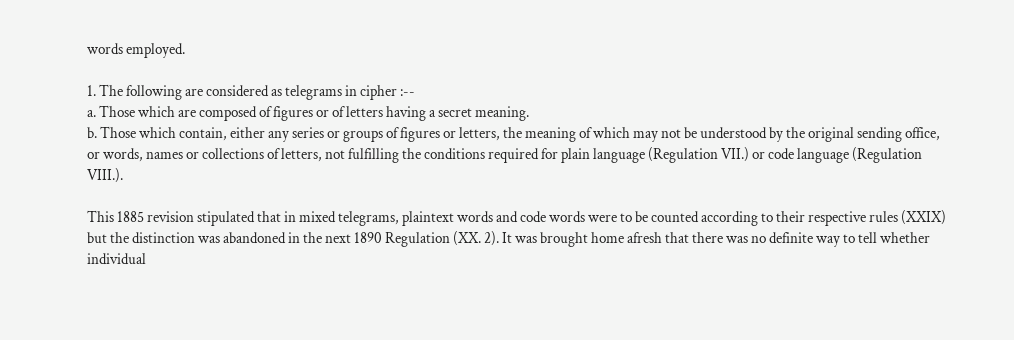words employed.

1. The following are considered as telegrams in cipher :--
a. Those which are composed of figures or of letters having a secret meaning.
b. Those which contain, either any series or groups of figures or letters, the meaning of which may not be understood by the original sending office, or words, names or collections of letters, not fulfilling the conditions required for plain language (Regulation VII.) or code language (Regulation VIII.).

This 1885 revision stipulated that in mixed telegrams, plaintext words and code words were to be counted according to their respective rules (XXIX) but the distinction was abandoned in the next 1890 Regulation (XX. 2). It was brought home afresh that there was no definite way to tell whether individual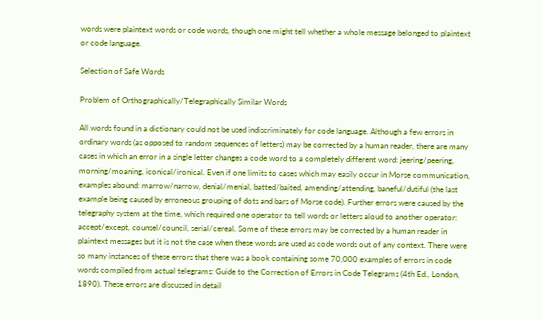words were plaintext words or code words, though one might tell whether a whole message belonged to plaintext or code language.

Selection of Safe Words

Problem of Orthographically/Telegraphically Similar Words

All words found in a dictionary could not be used indiscriminately for code language. Although a few errors in ordinary words (as opposed to random sequences of letters) may be corrected by a human reader, there are many cases in which an error in a single letter changes a code word to a completely different word: jeering/peering, morning/moaning, iconical/ironical. Even if one limits to cases which may easily occur in Morse communication, examples abound: marrow/narrow, denial/menial, batted/baited, amending/attending, baneful/dutiful (the last example being caused by erroneous grouping of dots and bars of Morse code). Further errors were caused by the telegraphy system at the time, which required one operator to tell words or letters aloud to another operator: accept/except, counsel/council, serial/cereal. Some of these errors may be corrected by a human reader in plaintext messages but it is not the case when these words are used as code words out of any context. There were so many instances of these errors that there was a book containing some 70,000 examples of errors in code words compiled from actual telegrams: Guide to the Correction of Errors in Code Telegrams (4th Ed., London, 1890). These errors are discussed in detail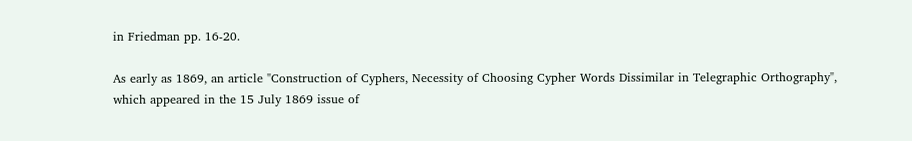in Friedman pp. 16-20.

As early as 1869, an article "Construction of Cyphers, Necessity of Choosing Cypher Words Dissimilar in Telegraphic Orthography", which appeared in the 15 July 1869 issue of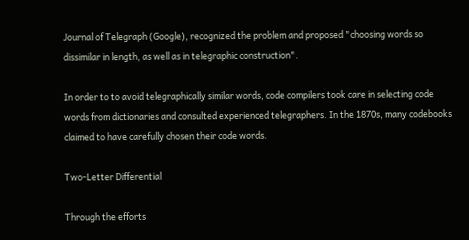Journal of Telegraph (Google), recognized the problem and proposed "choosing words so dissimilar in length, as well as in telegraphic construction".

In order to to avoid telegraphically similar words, code compilers took care in selecting code words from dictionaries and consulted experienced telegraphers. In the 1870s, many codebooks claimed to have carefully chosen their code words.

Two-Letter Differential

Through the efforts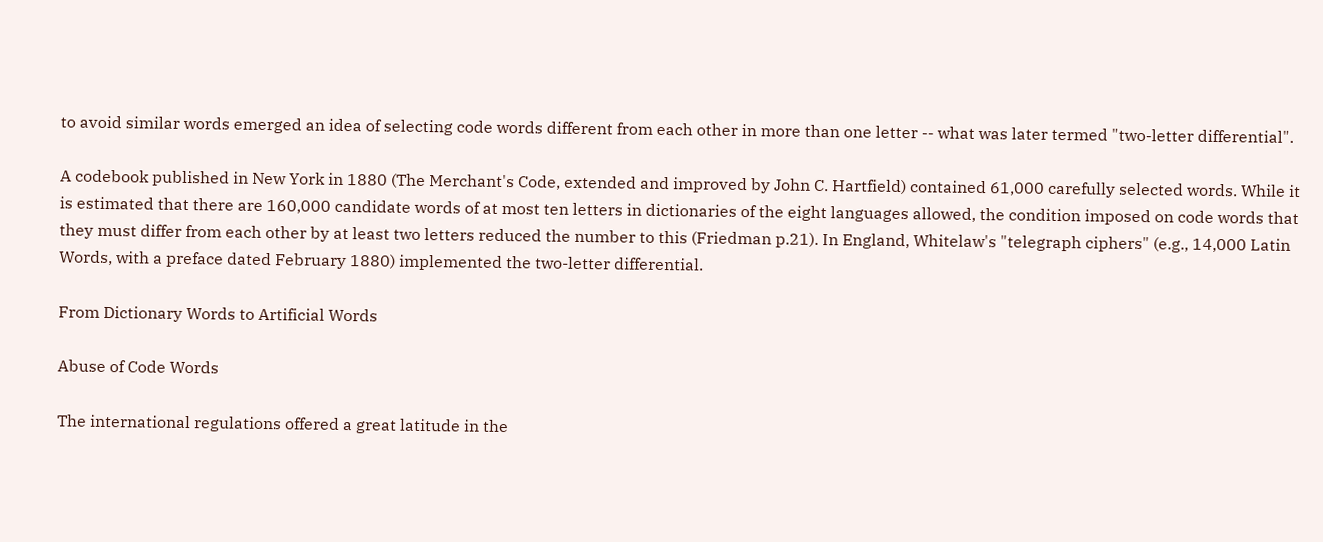to avoid similar words emerged an idea of selecting code words different from each other in more than one letter -- what was later termed "two-letter differential".

A codebook published in New York in 1880 (The Merchant's Code, extended and improved by John C. Hartfield) contained 61,000 carefully selected words. While it is estimated that there are 160,000 candidate words of at most ten letters in dictionaries of the eight languages allowed, the condition imposed on code words that they must differ from each other by at least two letters reduced the number to this (Friedman p.21). In England, Whitelaw's "telegraph ciphers" (e.g., 14,000 Latin Words, with a preface dated February 1880) implemented the two-letter differential.

From Dictionary Words to Artificial Words

Abuse of Code Words

The international regulations offered a great latitude in the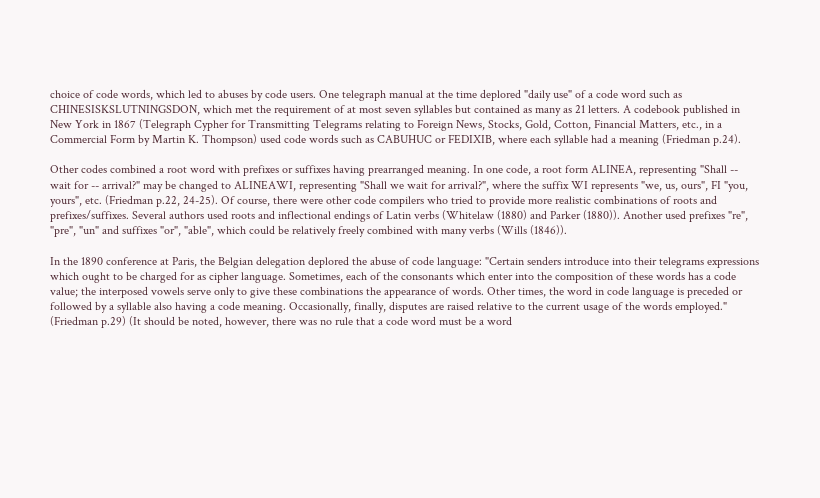choice of code words, which led to abuses by code users. One telegraph manual at the time deplored "daily use" of a code word such as CHINESISKSLUTNINGSDON, which met the requirement of at most seven syllables but contained as many as 21 letters. A codebook published in New York in 1867 (Telegraph Cypher for Transmitting Telegrams relating to Foreign News, Stocks, Gold, Cotton, Financial Matters, etc., in a Commercial Form by Martin K. Thompson) used code words such as CABUHUC or FEDIXIB, where each syllable had a meaning (Friedman p.24).

Other codes combined a root word with prefixes or suffixes having prearranged meaning. In one code, a root form ALINEA, representing "Shall -- wait for -- arrival?" may be changed to ALINEAWI, representing "Shall we wait for arrival?", where the suffix WI represents "we, us, ours", FI "you, yours", etc. (Friedman p.22, 24-25). Of course, there were other code compilers who tried to provide more realistic combinations of roots and prefixes/suffixes. Several authors used roots and inflectional endings of Latin verbs (Whitelaw (1880) and Parker (1880)). Another used prefixes "re", "pre", "un" and suffixes "or", "able", which could be relatively freely combined with many verbs (Wills (1846)).

In the 1890 conference at Paris, the Belgian delegation deplored the abuse of code language: "Certain senders introduce into their telegrams expressions which ought to be charged for as cipher language. Sometimes, each of the consonants which enter into the composition of these words has a code value; the interposed vowels serve only to give these combinations the appearance of words. Other times, the word in code language is preceded or followed by a syllable also having a code meaning. Occasionally, finally, disputes are raised relative to the current usage of the words employed." (Friedman p.29) (It should be noted, however, there was no rule that a code word must be a word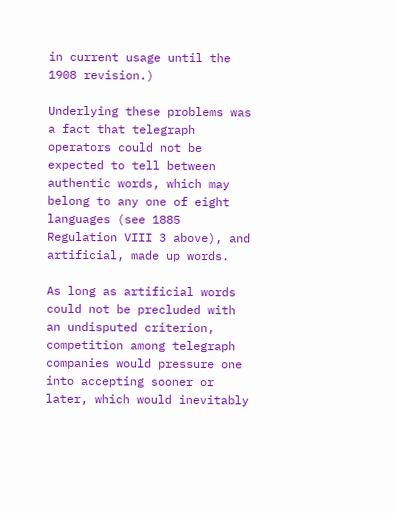in current usage until the 1908 revision.)

Underlying these problems was a fact that telegraph operators could not be expected to tell between authentic words, which may belong to any one of eight languages (see 1885 Regulation VIII 3 above), and artificial, made up words.

As long as artificial words could not be precluded with an undisputed criterion, competition among telegraph companies would pressure one into accepting sooner or later, which would inevitably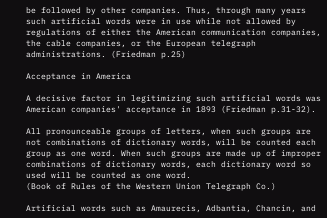be followed by other companies. Thus, through many years such artificial words were in use while not allowed by regulations of either the American communication companies, the cable companies, or the European telegraph administrations. (Friedman p.25)

Acceptance in America

A decisive factor in legitimizing such artificial words was American companies' acceptance in 1893 (Friedman p.31-32).

All pronounceable groups of letters, when such groups are not combinations of dictionary words, will be counted each group as one word. When such groups are made up of improper combinations of dictionary words, each dictionary word so used will be counted as one word.
(Book of Rules of the Western Union Telegraph Co.)

Artificial words such as Amaurecis, Adbantia, Chancin, and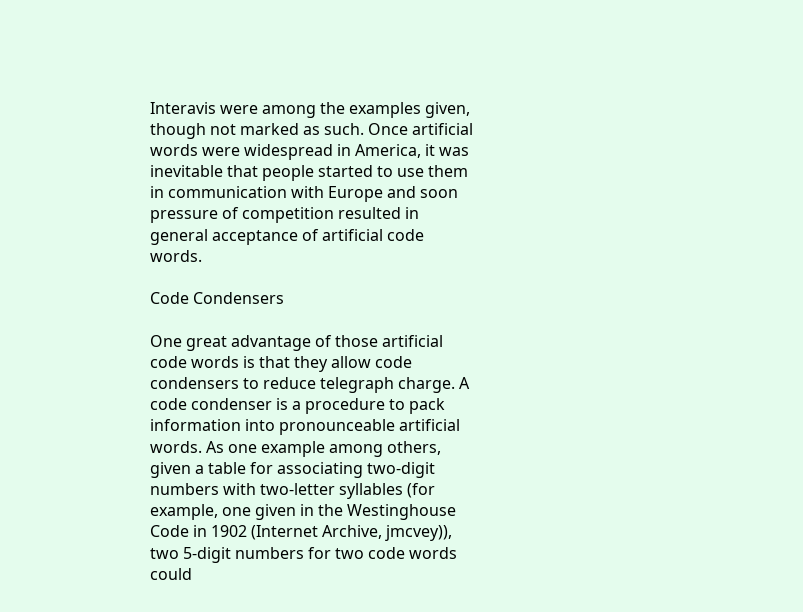Interavis were among the examples given, though not marked as such. Once artificial words were widespread in America, it was inevitable that people started to use them in communication with Europe and soon pressure of competition resulted in general acceptance of artificial code words.

Code Condensers

One great advantage of those artificial code words is that they allow code condensers to reduce telegraph charge. A code condenser is a procedure to pack information into pronounceable artificial words. As one example among others, given a table for associating two-digit numbers with two-letter syllables (for example, one given in the Westinghouse Code in 1902 (Internet Archive, jmcvey)), two 5-digit numbers for two code words could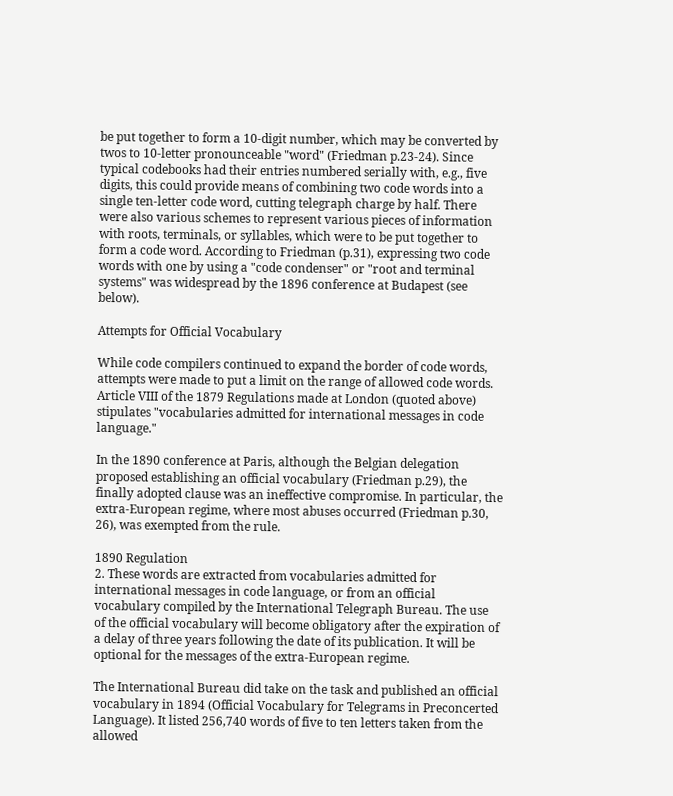be put together to form a 10-digit number, which may be converted by twos to 10-letter pronounceable "word" (Friedman p.23-24). Since typical codebooks had their entries numbered serially with, e.g., five digits, this could provide means of combining two code words into a single ten-letter code word, cutting telegraph charge by half. There were also various schemes to represent various pieces of information with roots, terminals, or syllables, which were to be put together to form a code word. According to Friedman (p.31), expressing two code words with one by using a "code condenser" or "root and terminal systems" was widespread by the 1896 conference at Budapest (see below).

Attempts for Official Vocabulary

While code compilers continued to expand the border of code words, attempts were made to put a limit on the range of allowed code words. Article VIII of the 1879 Regulations made at London (quoted above) stipulates "vocabularies admitted for international messages in code language."

In the 1890 conference at Paris, although the Belgian delegation proposed establishing an official vocabulary (Friedman p.29), the finally adopted clause was an ineffective compromise. In particular, the extra-European regime, where most abuses occurred (Friedman p.30, 26), was exempted from the rule.

1890 Regulation
2. These words are extracted from vocabularies admitted for international messages in code language, or from an official vocabulary compiled by the International Telegraph Bureau. The use of the official vocabulary will become obligatory after the expiration of a delay of three years following the date of its publication. It will be optional for the messages of the extra-European regime.

The International Bureau did take on the task and published an official vocabulary in 1894 (Official Vocabulary for Telegrams in Preconcerted Language). It listed 256,740 words of five to ten letters taken from the allowed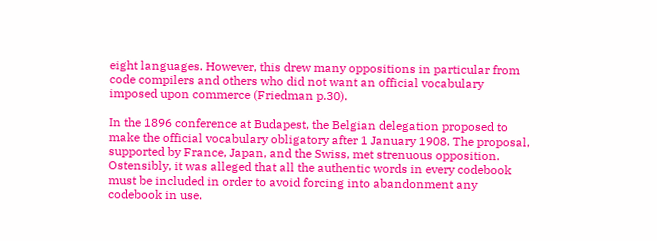eight languages. However, this drew many oppositions in particular from code compilers and others who did not want an official vocabulary imposed upon commerce (Friedman p.30).

In the 1896 conference at Budapest, the Belgian delegation proposed to make the official vocabulary obligatory after 1 January 1908. The proposal, supported by France, Japan, and the Swiss, met strenuous opposition. Ostensibly, it was alleged that all the authentic words in every codebook must be included in order to avoid forcing into abandonment any codebook in use.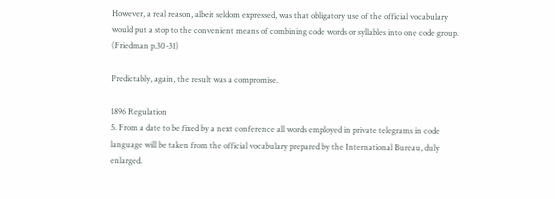However, a real reason, albeit seldom expressed, was that obligatory use of the official vocabulary would put a stop to the convenient means of combining code words or syllables into one code group. (Friedman p.30-31)

Predictably, again, the result was a compromise.

1896 Regulation
5. From a date to be fixed by a next conference all words employed in private telegrams in code language will be taken from the official vocabulary prepared by the International Bureau, duly enlarged.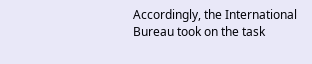Accordingly, the International Bureau took on the task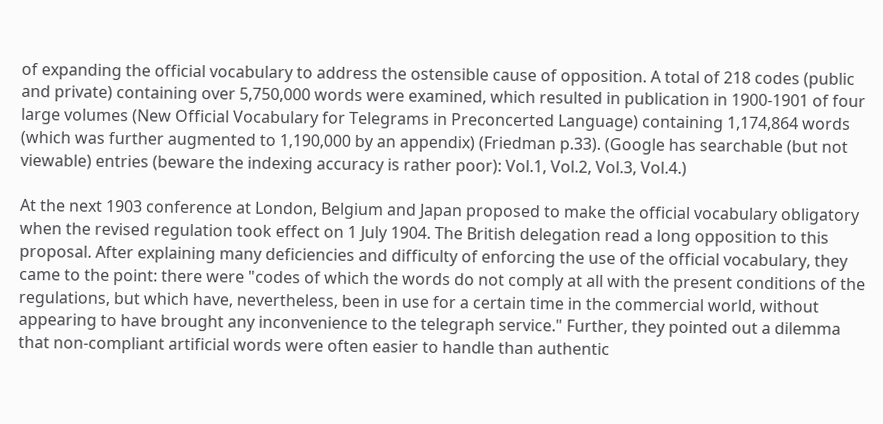of expanding the official vocabulary to address the ostensible cause of opposition. A total of 218 codes (public and private) containing over 5,750,000 words were examined, which resulted in publication in 1900-1901 of four large volumes (New Official Vocabulary for Telegrams in Preconcerted Language) containing 1,174,864 words (which was further augmented to 1,190,000 by an appendix) (Friedman p.33). (Google has searchable (but not viewable) entries (beware the indexing accuracy is rather poor): Vol.1, Vol.2, Vol.3, Vol.4.)

At the next 1903 conference at London, Belgium and Japan proposed to make the official vocabulary obligatory when the revised regulation took effect on 1 July 1904. The British delegation read a long opposition to this proposal. After explaining many deficiencies and difficulty of enforcing the use of the official vocabulary, they came to the point: there were "codes of which the words do not comply at all with the present conditions of the regulations, but which have, nevertheless, been in use for a certain time in the commercial world, without appearing to have brought any inconvenience to the telegraph service." Further, they pointed out a dilemma that non-compliant artificial words were often easier to handle than authentic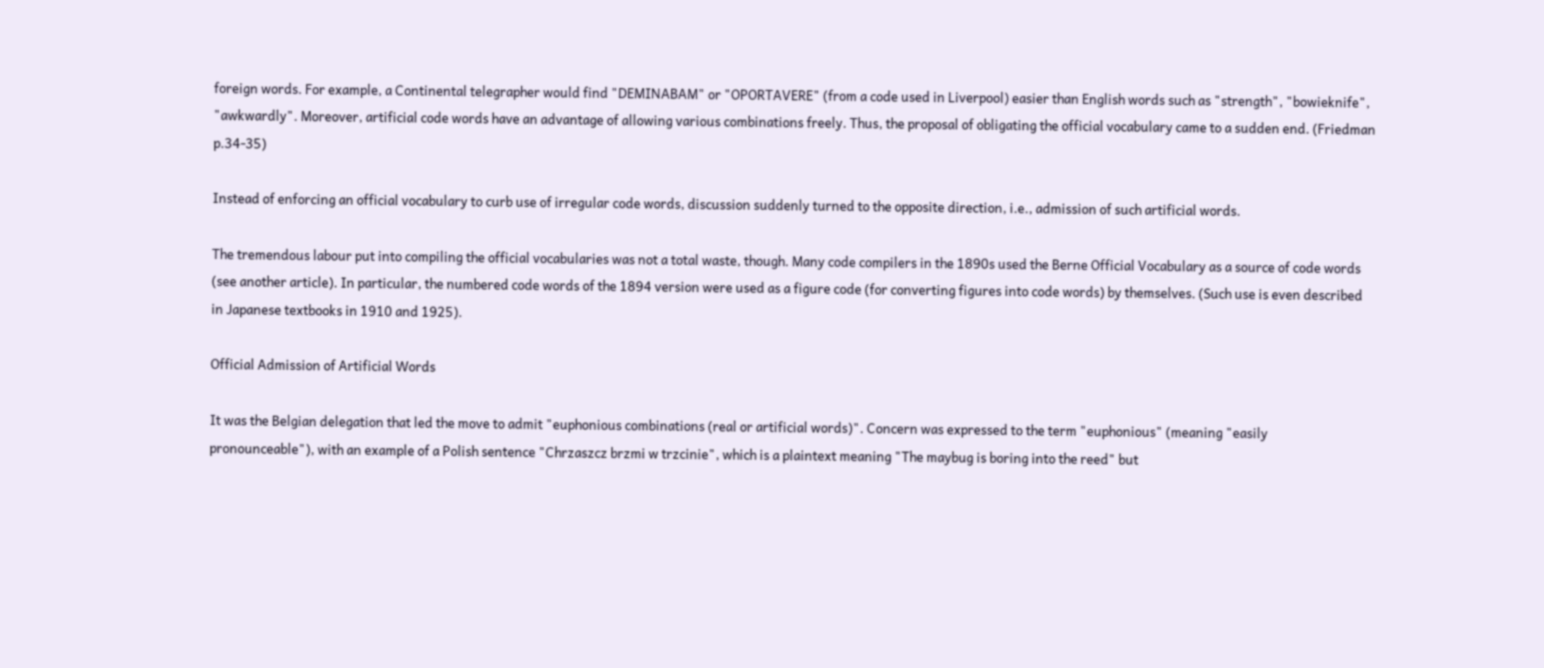foreign words. For example, a Continental telegrapher would find "DEMINABAM" or "OPORTAVERE" (from a code used in Liverpool) easier than English words such as "strength", "bowieknife", "awkwardly". Moreover, artificial code words have an advantage of allowing various combinations freely. Thus, the proposal of obligating the official vocabulary came to a sudden end. (Friedman p.34-35)

Instead of enforcing an official vocabulary to curb use of irregular code words, discussion suddenly turned to the opposite direction, i.e., admission of such artificial words.

The tremendous labour put into compiling the official vocabularies was not a total waste, though. Many code compilers in the 1890s used the Berne Official Vocabulary as a source of code words (see another article). In particular, the numbered code words of the 1894 version were used as a figure code (for converting figures into code words) by themselves. (Such use is even described in Japanese textbooks in 1910 and 1925).

Official Admission of Artificial Words

It was the Belgian delegation that led the move to admit "euphonious combinations (real or artificial words)". Concern was expressed to the term "euphonious" (meaning "easily pronounceable"), with an example of a Polish sentence "Chrzaszcz brzmi w trzcinie", which is a plaintext meaning "The maybug is boring into the reed" but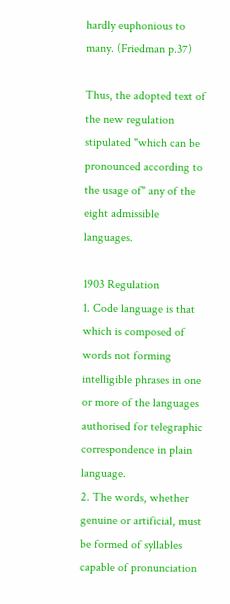hardly euphonious to many. (Friedman p.37)

Thus, the adopted text of the new regulation stipulated "which can be pronounced according to the usage of" any of the eight admissible languages.

1903 Regulation
1. Code language is that which is composed of words not forming intelligible phrases in one or more of the languages authorised for telegraphic correspondence in plain language.
2. The words, whether genuine or artificial, must be formed of syllables capable of pronunciation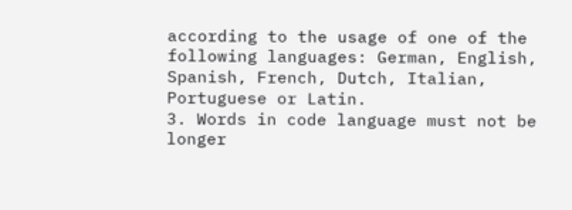according to the usage of one of the following languages: German, English, Spanish, French, Dutch, Italian, Portuguese or Latin.
3. Words in code language must not be longer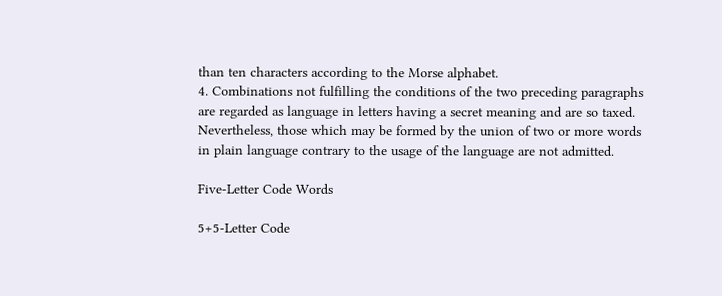than ten characters according to the Morse alphabet.
4. Combinations not fulfilling the conditions of the two preceding paragraphs are regarded as language in letters having a secret meaning and are so taxed. Nevertheless, those which may be formed by the union of two or more words in plain language contrary to the usage of the language are not admitted.

Five-Letter Code Words

5+5-Letter Code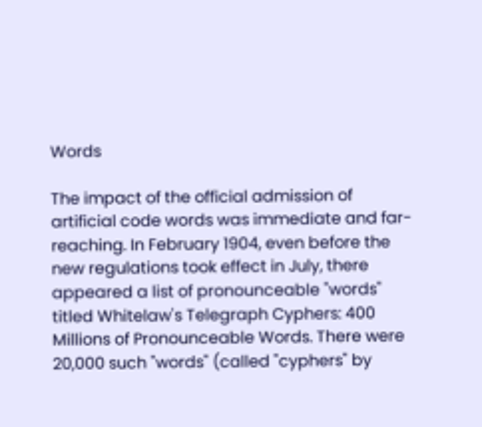Words

The impact of the official admission of artificial code words was immediate and far-reaching. In February 1904, even before the new regulations took effect in July, there appeared a list of pronounceable "words" titled Whitelaw's Telegraph Cyphers: 400 Millions of Pronounceable Words. There were 20,000 such "words" (called "cyphers" by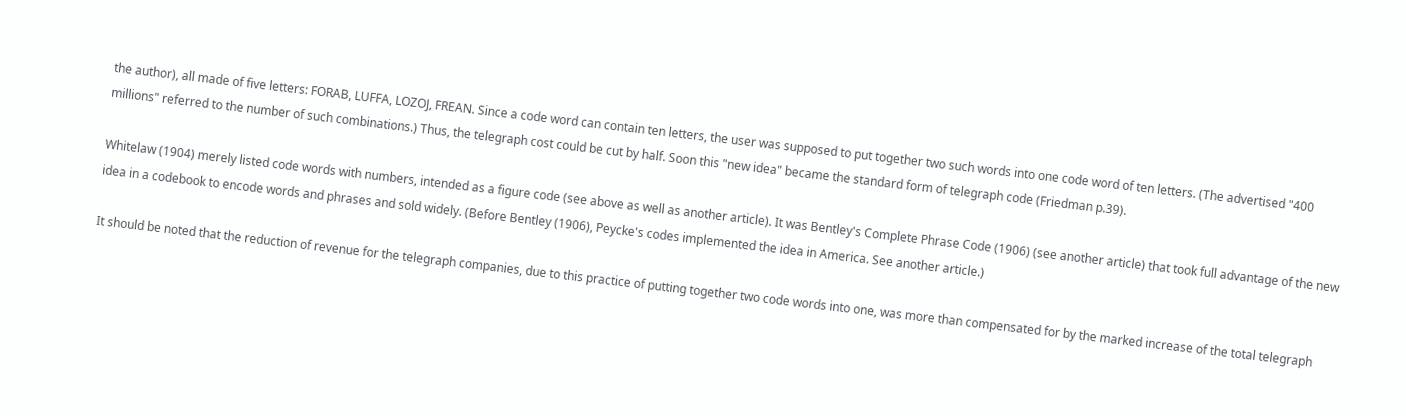the author), all made of five letters: FORAB, LUFFA, LOZOJ, FREAN. Since a code word can contain ten letters, the user was supposed to put together two such words into one code word of ten letters. (The advertised "400 millions" referred to the number of such combinations.) Thus, the telegraph cost could be cut by half. Soon this "new idea" became the standard form of telegraph code (Friedman p.39).

Whitelaw (1904) merely listed code words with numbers, intended as a figure code (see above as well as another article). It was Bentley's Complete Phrase Code (1906) (see another article) that took full advantage of the new idea in a codebook to encode words and phrases and sold widely. (Before Bentley (1906), Peycke's codes implemented the idea in America. See another article.)

It should be noted that the reduction of revenue for the telegraph companies, due to this practice of putting together two code words into one, was more than compensated for by the marked increase of the total telegraph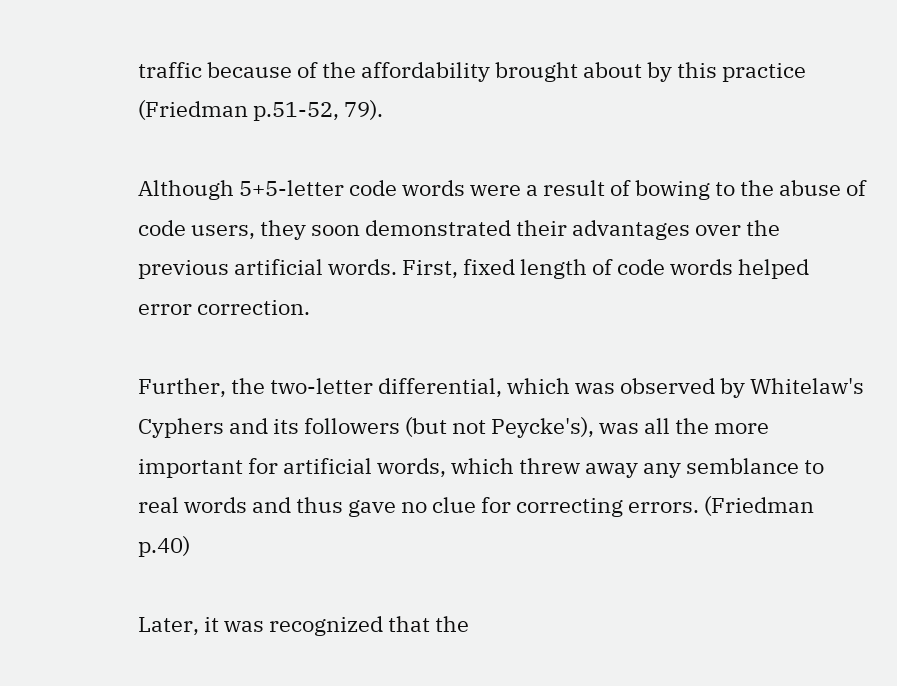traffic because of the affordability brought about by this practice (Friedman p.51-52, 79).

Although 5+5-letter code words were a result of bowing to the abuse of code users, they soon demonstrated their advantages over the previous artificial words. First, fixed length of code words helped error correction.

Further, the two-letter differential, which was observed by Whitelaw's Cyphers and its followers (but not Peycke's), was all the more important for artificial words, which threw away any semblance to real words and thus gave no clue for correcting errors. (Friedman p.40)

Later, it was recognized that the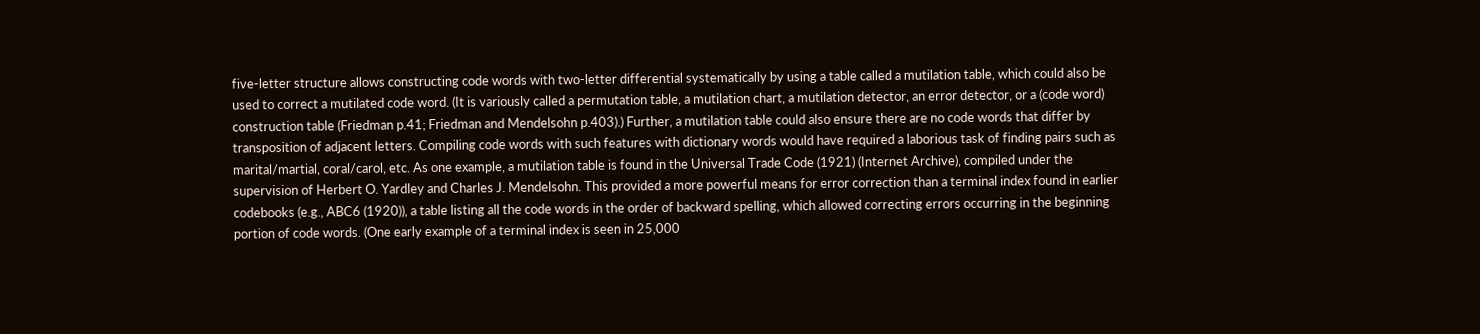five-letter structure allows constructing code words with two-letter differential systematically by using a table called a mutilation table, which could also be used to correct a mutilated code word. (It is variously called a permutation table, a mutilation chart, a mutilation detector, an error detector, or a (code word) construction table (Friedman p.41; Friedman and Mendelsohn p.403).) Further, a mutilation table could also ensure there are no code words that differ by transposition of adjacent letters. Compiling code words with such features with dictionary words would have required a laborious task of finding pairs such as marital/martial, coral/carol, etc. As one example, a mutilation table is found in the Universal Trade Code (1921) (Internet Archive), compiled under the supervision of Herbert O. Yardley and Charles J. Mendelsohn. This provided a more powerful means for error correction than a terminal index found in earlier codebooks (e.g., ABC6 (1920)), a table listing all the code words in the order of backward spelling, which allowed correcting errors occurring in the beginning portion of code words. (One early example of a terminal index is seen in 25,000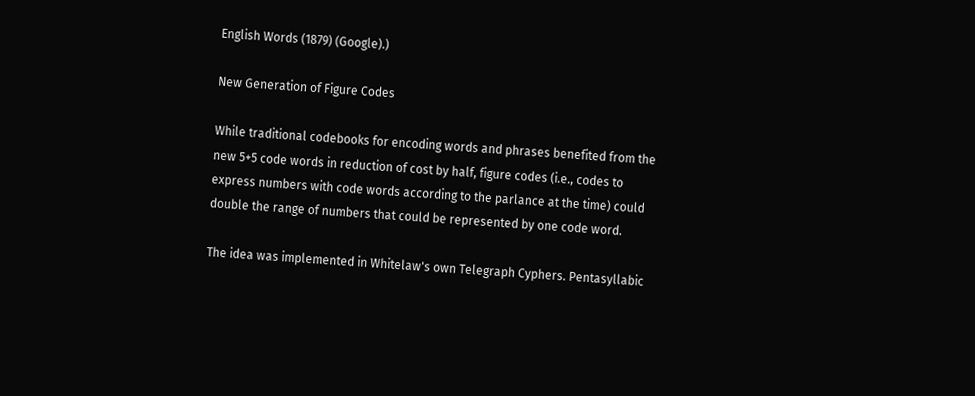English Words (1879) (Google).)

New Generation of Figure Codes

While traditional codebooks for encoding words and phrases benefited from the new 5+5 code words in reduction of cost by half, figure codes (i.e., codes to express numbers with code words according to the parlance at the time) could double the range of numbers that could be represented by one code word.

The idea was implemented in Whitelaw's own Telegraph Cyphers. Pentasyllabic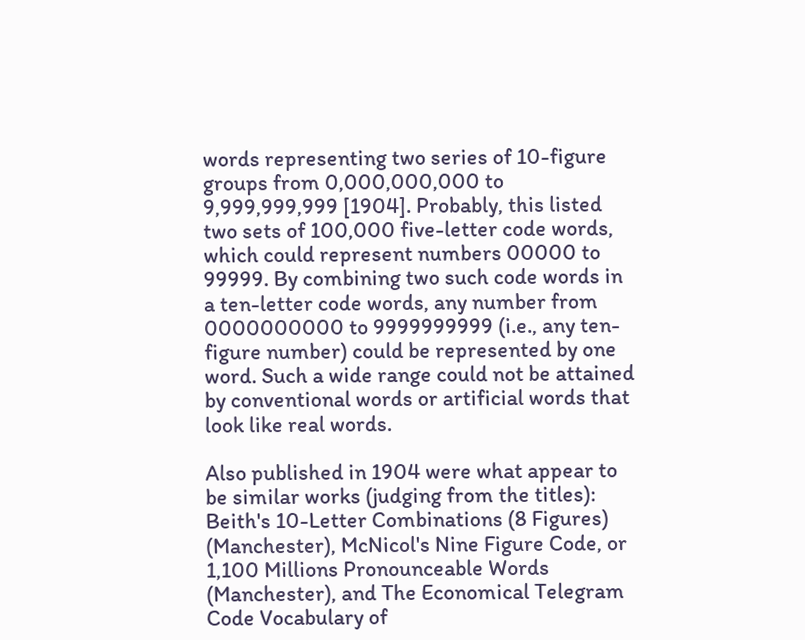words representing two series of 10-figure groups from 0,000,000,000 to 9,999,999,999 [1904]. Probably, this listed two sets of 100,000 five-letter code words, which could represent numbers 00000 to 99999. By combining two such code words in a ten-letter code words, any number from 0000000000 to 9999999999 (i.e., any ten-figure number) could be represented by one word. Such a wide range could not be attained by conventional words or artificial words that look like real words.

Also published in 1904 were what appear to be similar works (judging from the titles): Beith's 10-Letter Combinations (8 Figures) (Manchester), McNicol's Nine Figure Code, or 1,100 Millions Pronounceable Words (Manchester), and The Economical Telegram Code Vocabulary of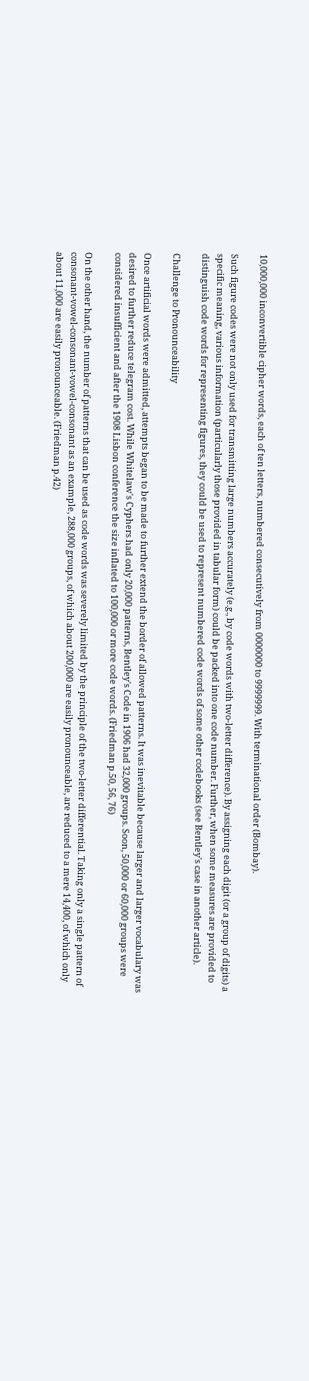10,000,000 inconvertible cipher words, each of ten letters, numbered consecutively from 0000000 to 9999999. With terminational order (Bombay).

Such figure codes were not only used for transmitting large numbers accurately (e.g., by code words with two-letter difference). By assigning each digit (or a group of digits) a specific meaning, various information (particularly those provided in tabular form) could be packed into one code number. Further, when some measures are provided to distinguish code words for representing figures, they could be used to represent numbered code words of some other codebooks (see Bentley's case in another article).

Challenge to Pronounceability

Once artificial words were admitted, attempts began to be made to further extend the border of allowed patterns. It was inevitable because larger and larger vocabulary was desired to further reduce telegram cost. While Whitelaw's Cyphers had only 20,000 patterns, Bentley's Code in 1906 had 32,000 groups. Soon, 50,000 or 60,000 groups were considered insufficient and after the 1908 Lisbon conference the size inflated to 100,000 or more code words. (Friedman p.50, 56, 76)

On the other hand, the number of patterns that can be used as code words was severely limited by the principle of the two-letter differential. Taking only a single pattern of consonant-vowel-consonant-vowel-consonant as an example, 288,000 groups, of which about 200,000 are easily pronounceable, are reduced to a mere 14,400, of which only about 11,000 are easily pronounceable. (Friedman p.42)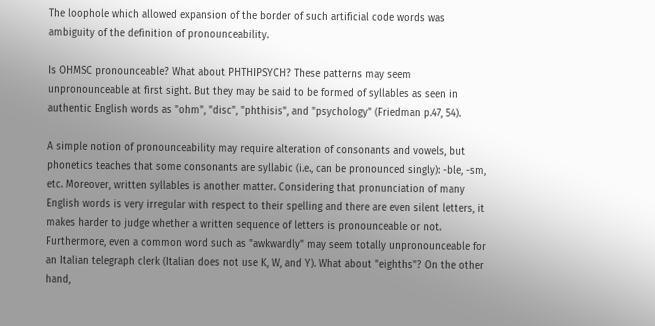The loophole which allowed expansion of the border of such artificial code words was ambiguity of the definition of pronounceability.

Is OHMSC pronounceable? What about PHTHIPSYCH? These patterns may seem unpronounceable at first sight. But they may be said to be formed of syllables as seen in authentic English words as "ohm", "disc", "phthisis", and "psychology" (Friedman p.47, 54).

A simple notion of pronounceability may require alteration of consonants and vowels, but phonetics teaches that some consonants are syllabic (i.e., can be pronounced singly): -ble, -sm, etc. Moreover, written syllables is another matter. Considering that pronunciation of many English words is very irregular with respect to their spelling and there are even silent letters, it makes harder to judge whether a written sequence of letters is pronounceable or not. Furthermore, even a common word such as "awkwardly" may seem totally unpronounceable for an Italian telegraph clerk (Italian does not use K, W, and Y). What about "eighths"? On the other hand,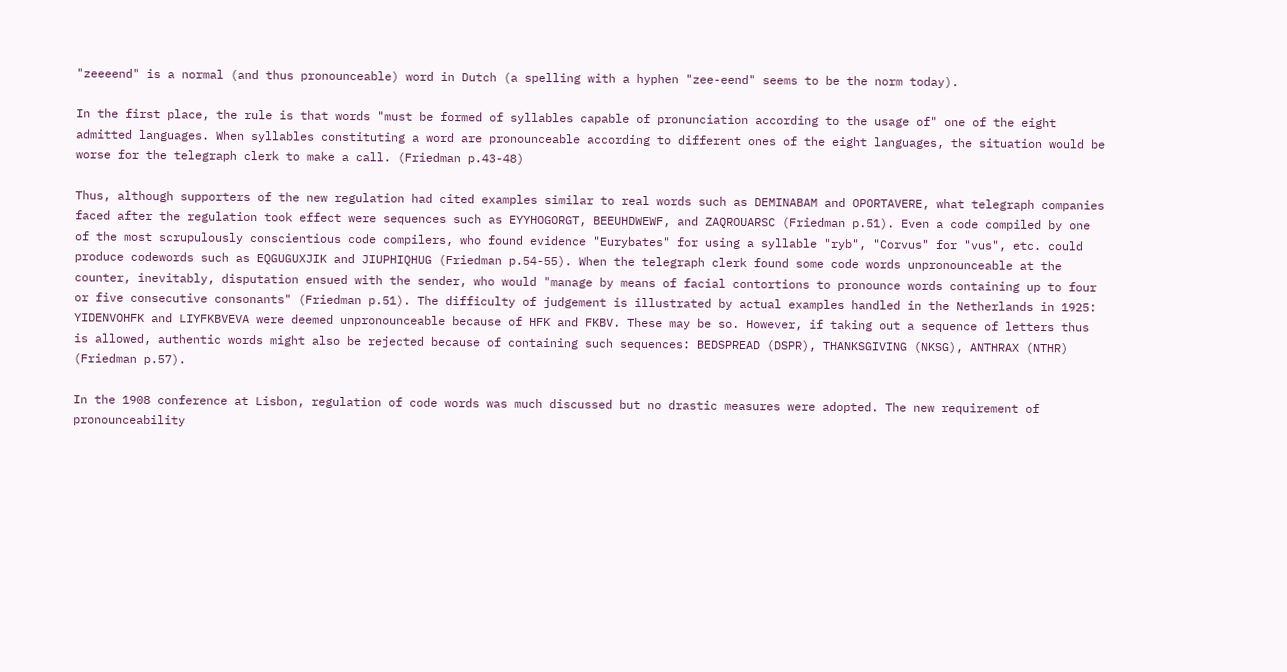"zeeeend" is a normal (and thus pronounceable) word in Dutch (a spelling with a hyphen "zee-eend" seems to be the norm today).

In the first place, the rule is that words "must be formed of syllables capable of pronunciation according to the usage of" one of the eight admitted languages. When syllables constituting a word are pronounceable according to different ones of the eight languages, the situation would be worse for the telegraph clerk to make a call. (Friedman p.43-48)

Thus, although supporters of the new regulation had cited examples similar to real words such as DEMINABAM and OPORTAVERE, what telegraph companies faced after the regulation took effect were sequences such as EYYHOGORGT, BEEUHDWEWF, and ZAQROUARSC (Friedman p.51). Even a code compiled by one of the most scrupulously conscientious code compilers, who found evidence "Eurybates" for using a syllable "ryb", "Corvus" for "vus", etc. could produce codewords such as EQGUGUXJIK and JIUPHIQHUG (Friedman p.54-55). When the telegraph clerk found some code words unpronounceable at the counter, inevitably, disputation ensued with the sender, who would "manage by means of facial contortions to pronounce words containing up to four or five consecutive consonants" (Friedman p.51). The difficulty of judgement is illustrated by actual examples handled in the Netherlands in 1925: YIDENVOHFK and LIYFKBVEVA were deemed unpronounceable because of HFK and FKBV. These may be so. However, if taking out a sequence of letters thus is allowed, authentic words might also be rejected because of containing such sequences: BEDSPREAD (DSPR), THANKSGIVING (NKSG), ANTHRAX (NTHR) (Friedman p.57).

In the 1908 conference at Lisbon, regulation of code words was much discussed but no drastic measures were adopted. The new requirement of pronounceability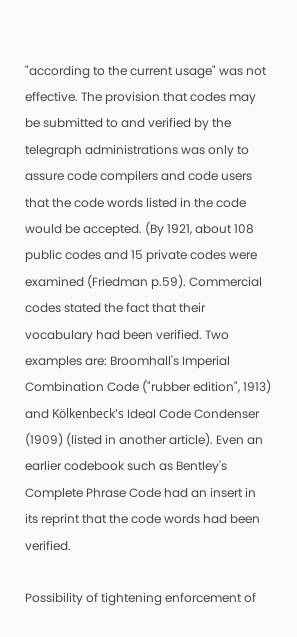"according to the current usage" was not effective. The provision that codes may be submitted to and verified by the telegraph administrations was only to assure code compilers and code users that the code words listed in the code would be accepted. (By 1921, about 108 public codes and 15 private codes were examined (Friedman p.59). Commercial codes stated the fact that their vocabulary had been verified. Two examples are: Broomhall's Imperial Combination Code ("rubber edition", 1913) and Kölkenbeck's Ideal Code Condenser (1909) (listed in another article). Even an earlier codebook such as Bentley's Complete Phrase Code had an insert in its reprint that the code words had been verified.

Possibility of tightening enforcement of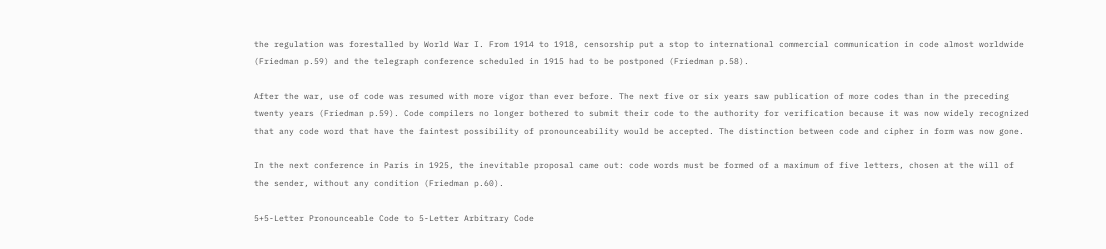the regulation was forestalled by World War I. From 1914 to 1918, censorship put a stop to international commercial communication in code almost worldwide (Friedman p.59) and the telegraph conference scheduled in 1915 had to be postponed (Friedman p.58).

After the war, use of code was resumed with more vigor than ever before. The next five or six years saw publication of more codes than in the preceding twenty years (Friedman p.59). Code compilers no longer bothered to submit their code to the authority for verification because it was now widely recognized that any code word that have the faintest possibility of pronounceability would be accepted. The distinction between code and cipher in form was now gone.

In the next conference in Paris in 1925, the inevitable proposal came out: code words must be formed of a maximum of five letters, chosen at the will of the sender, without any condition (Friedman p.60).

5+5-Letter Pronounceable Code to 5-Letter Arbitrary Code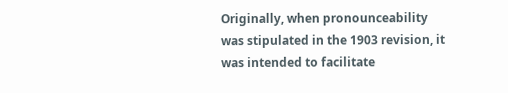Originally, when pronounceability was stipulated in the 1903 revision, it was intended to facilitate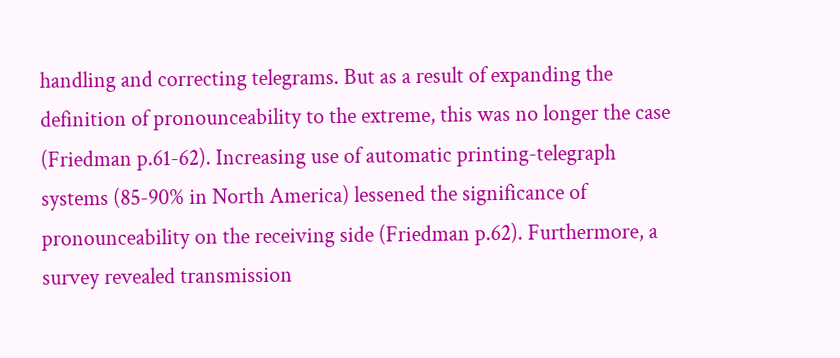handling and correcting telegrams. But as a result of expanding the definition of pronounceability to the extreme, this was no longer the case (Friedman p.61-62). Increasing use of automatic printing-telegraph systems (85-90% in North America) lessened the significance of pronounceability on the receiving side (Friedman p.62). Furthermore, a survey revealed transmission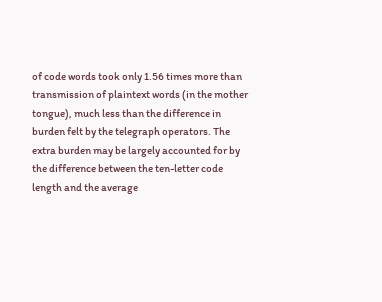of code words took only 1.56 times more than transmission of plaintext words (in the mother tongue), much less than the difference in burden felt by the telegraph operators. The extra burden may be largely accounted for by the difference between the ten-letter code length and the average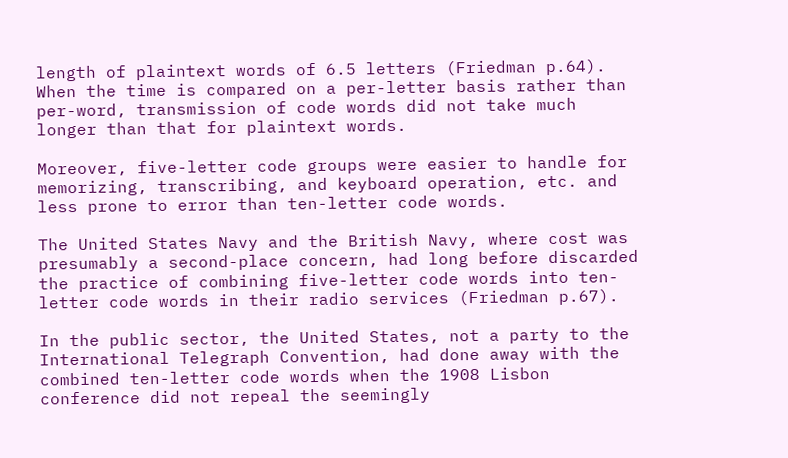length of plaintext words of 6.5 letters (Friedman p.64). When the time is compared on a per-letter basis rather than per-word, transmission of code words did not take much longer than that for plaintext words.

Moreover, five-letter code groups were easier to handle for memorizing, transcribing, and keyboard operation, etc. and less prone to error than ten-letter code words.

The United States Navy and the British Navy, where cost was presumably a second-place concern, had long before discarded the practice of combining five-letter code words into ten-letter code words in their radio services (Friedman p.67).

In the public sector, the United States, not a party to the International Telegraph Convention, had done away with the combined ten-letter code words when the 1908 Lisbon conference did not repeal the seemingly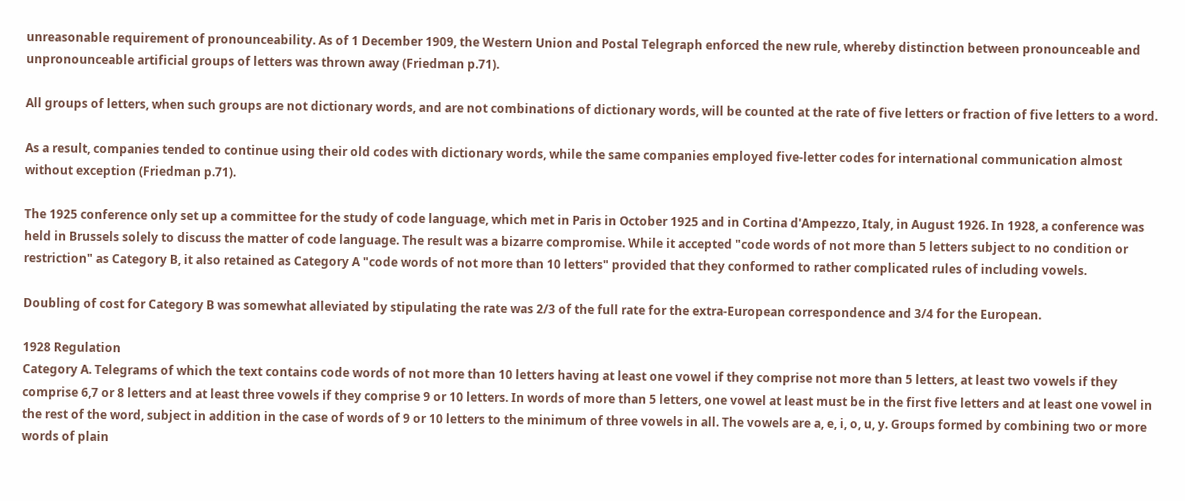unreasonable requirement of pronounceability. As of 1 December 1909, the Western Union and Postal Telegraph enforced the new rule, whereby distinction between pronounceable and unpronounceable artificial groups of letters was thrown away (Friedman p.71).

All groups of letters, when such groups are not dictionary words, and are not combinations of dictionary words, will be counted at the rate of five letters or fraction of five letters to a word.

As a result, companies tended to continue using their old codes with dictionary words, while the same companies employed five-letter codes for international communication almost without exception (Friedman p.71).

The 1925 conference only set up a committee for the study of code language, which met in Paris in October 1925 and in Cortina d'Ampezzo, Italy, in August 1926. In 1928, a conference was held in Brussels solely to discuss the matter of code language. The result was a bizarre compromise. While it accepted "code words of not more than 5 letters subject to no condition or restriction" as Category B, it also retained as Category A "code words of not more than 10 letters" provided that they conformed to rather complicated rules of including vowels.

Doubling of cost for Category B was somewhat alleviated by stipulating the rate was 2/3 of the full rate for the extra-European correspondence and 3/4 for the European.

1928 Regulation
Category A. Telegrams of which the text contains code words of not more than 10 letters having at least one vowel if they comprise not more than 5 letters, at least two vowels if they comprise 6,7 or 8 letters and at least three vowels if they comprise 9 or 10 letters. In words of more than 5 letters, one vowel at least must be in the first five letters and at least one vowel in the rest of the word, subject in addition in the case of words of 9 or 10 letters to the minimum of three vowels in all. The vowels are a, e, i, o, u, y. Groups formed by combining two or more words of plain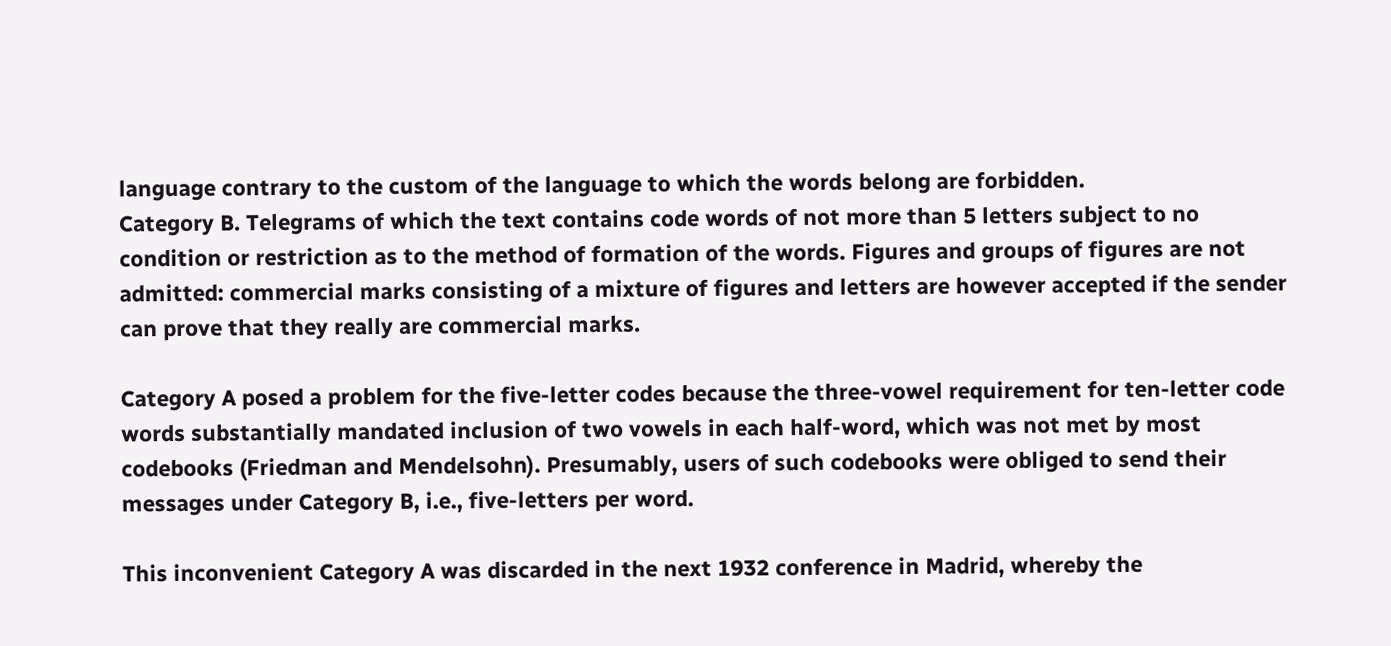language contrary to the custom of the language to which the words belong are forbidden.
Category B. Telegrams of which the text contains code words of not more than 5 letters subject to no condition or restriction as to the method of formation of the words. Figures and groups of figures are not admitted: commercial marks consisting of a mixture of figures and letters are however accepted if the sender can prove that they really are commercial marks.

Category A posed a problem for the five-letter codes because the three-vowel requirement for ten-letter code words substantially mandated inclusion of two vowels in each half-word, which was not met by most codebooks (Friedman and Mendelsohn). Presumably, users of such codebooks were obliged to send their messages under Category B, i.e., five-letters per word.

This inconvenient Category A was discarded in the next 1932 conference in Madrid, whereby the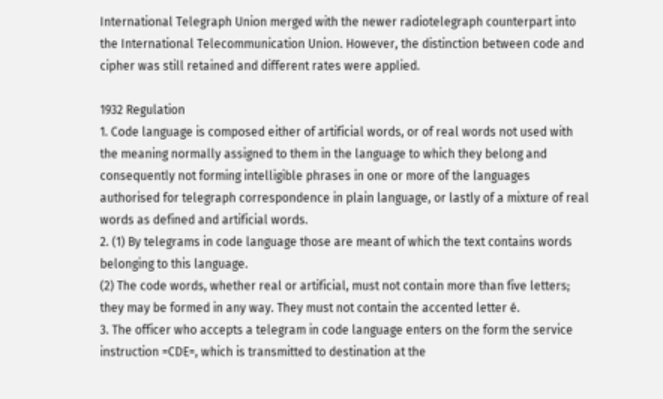International Telegraph Union merged with the newer radiotelegraph counterpart into the International Telecommunication Union. However, the distinction between code and cipher was still retained and different rates were applied.

1932 Regulation
1. Code language is composed either of artificial words, or of real words not used with the meaning normally assigned to them in the language to which they belong and consequently not forming intelligible phrases in one or more of the languages authorised for telegraph correspondence in plain language, or lastly of a mixture of real words as defined and artificial words.
2. (1) By telegrams in code language those are meant of which the text contains words belonging to this language.
(2) The code words, whether real or artificial, must not contain more than five letters; they may be formed in any way. They must not contain the accented letter é.
3. The officer who accepts a telegram in code language enters on the form the service instruction =CDE=, which is transmitted to destination at the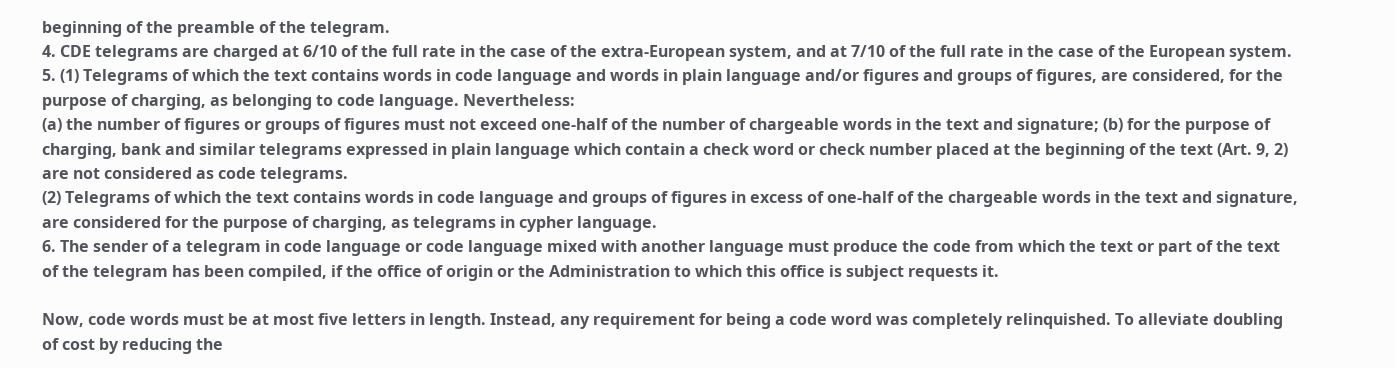beginning of the preamble of the telegram.
4. CDE telegrams are charged at 6/10 of the full rate in the case of the extra-European system, and at 7/10 of the full rate in the case of the European system.
5. (1) Telegrams of which the text contains words in code language and words in plain language and/or figures and groups of figures, are considered, for the purpose of charging, as belonging to code language. Nevertheless:
(a) the number of figures or groups of figures must not exceed one-half of the number of chargeable words in the text and signature; (b) for the purpose of charging, bank and similar telegrams expressed in plain language which contain a check word or check number placed at the beginning of the text (Art. 9, 2) are not considered as code telegrams.
(2) Telegrams of which the text contains words in code language and groups of figures in excess of one-half of the chargeable words in the text and signature, are considered for the purpose of charging, as telegrams in cypher language.
6. The sender of a telegram in code language or code language mixed with another language must produce the code from which the text or part of the text of the telegram has been compiled, if the office of origin or the Administration to which this office is subject requests it.

Now, code words must be at most five letters in length. Instead, any requirement for being a code word was completely relinquished. To alleviate doubling of cost by reducing the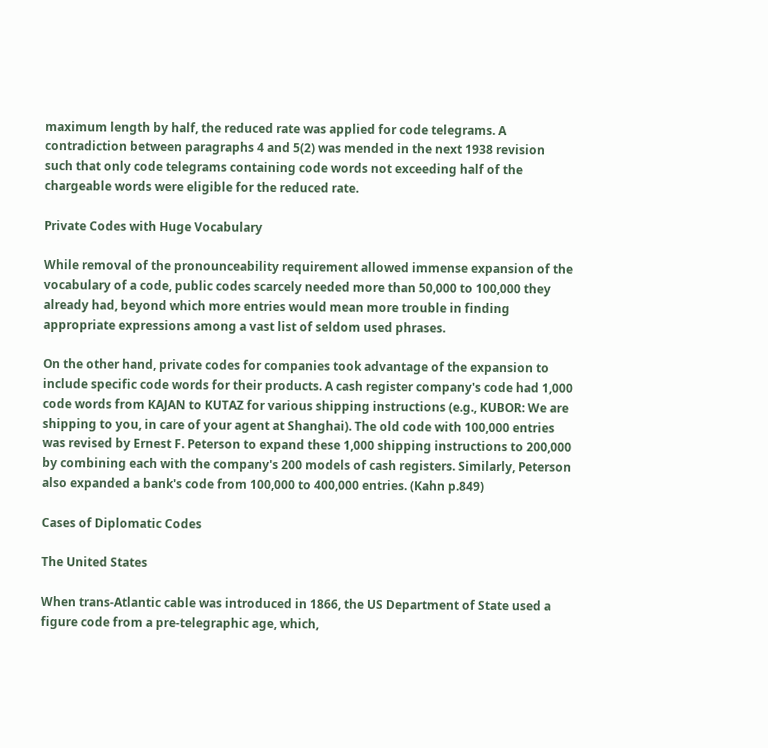maximum length by half, the reduced rate was applied for code telegrams. A contradiction between paragraphs 4 and 5(2) was mended in the next 1938 revision such that only code telegrams containing code words not exceeding half of the chargeable words were eligible for the reduced rate.

Private Codes with Huge Vocabulary

While removal of the pronounceability requirement allowed immense expansion of the vocabulary of a code, public codes scarcely needed more than 50,000 to 100,000 they already had, beyond which more entries would mean more trouble in finding appropriate expressions among a vast list of seldom used phrases.

On the other hand, private codes for companies took advantage of the expansion to include specific code words for their products. A cash register company's code had 1,000 code words from KAJAN to KUTAZ for various shipping instructions (e.g., KUBOR: We are shipping to you, in care of your agent at Shanghai). The old code with 100,000 entries was revised by Ernest F. Peterson to expand these 1,000 shipping instructions to 200,000 by combining each with the company's 200 models of cash registers. Similarly, Peterson also expanded a bank's code from 100,000 to 400,000 entries. (Kahn p.849)

Cases of Diplomatic Codes

The United States

When trans-Atlantic cable was introduced in 1866, the US Department of State used a figure code from a pre-telegraphic age, which,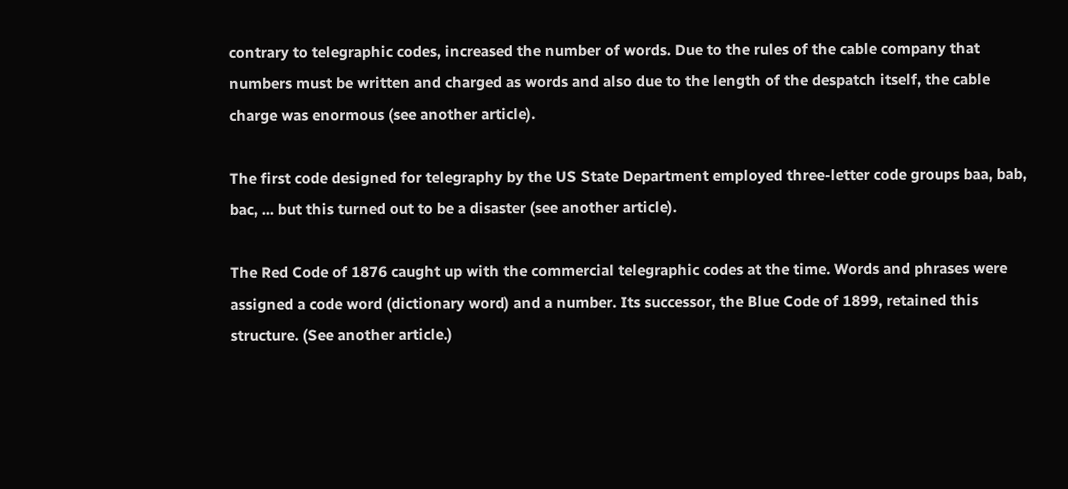contrary to telegraphic codes, increased the number of words. Due to the rules of the cable company that numbers must be written and charged as words and also due to the length of the despatch itself, the cable charge was enormous (see another article).

The first code designed for telegraphy by the US State Department employed three-letter code groups baa, bab, bac, ... but this turned out to be a disaster (see another article).

The Red Code of 1876 caught up with the commercial telegraphic codes at the time. Words and phrases were assigned a code word (dictionary word) and a number. Its successor, the Blue Code of 1899, retained this structure. (See another article.)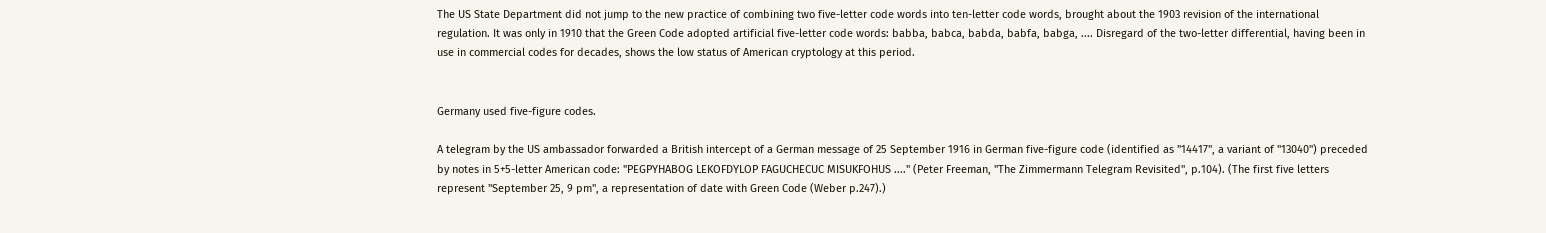The US State Department did not jump to the new practice of combining two five-letter code words into ten-letter code words, brought about the 1903 revision of the international regulation. It was only in 1910 that the Green Code adopted artificial five-letter code words: babba, babca, babda, babfa, babga, .... Disregard of the two-letter differential, having been in use in commercial codes for decades, shows the low status of American cryptology at this period.


Germany used five-figure codes.

A telegram by the US ambassador forwarded a British intercept of a German message of 25 September 1916 in German five-figure code (identified as "14417", a variant of "13040") preceded by notes in 5+5-letter American code: "PEGPYHABOG LEKOFDYLOP FAGUCHECUC MISUKFOHUS ...." (Peter Freeman, "The Zimmermann Telegram Revisited", p.104). (The first five letters represent "September 25, 9 pm", a representation of date with Green Code (Weber p.247).)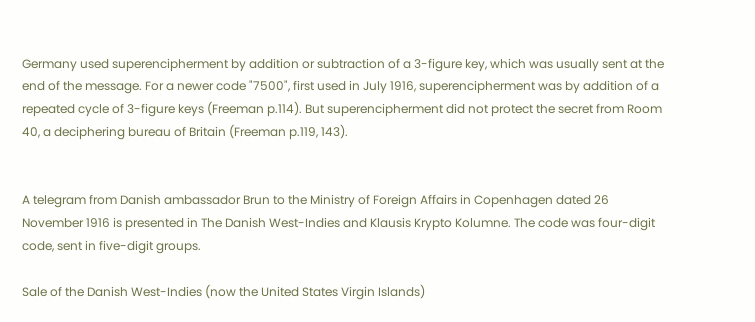Germany used superencipherment by addition or subtraction of a 3-figure key, which was usually sent at the end of the message. For a newer code "7500", first used in July 1916, superencipherment was by addition of a repeated cycle of 3-figure keys (Freeman p.114). But superencipherment did not protect the secret from Room 40, a deciphering bureau of Britain (Freeman p.119, 143).


A telegram from Danish ambassador Brun to the Ministry of Foreign Affairs in Copenhagen dated 26 November 1916 is presented in The Danish West-Indies and Klausis Krypto Kolumne. The code was four-digit code, sent in five-digit groups.

Sale of the Danish West-Indies (now the United States Virgin Islands)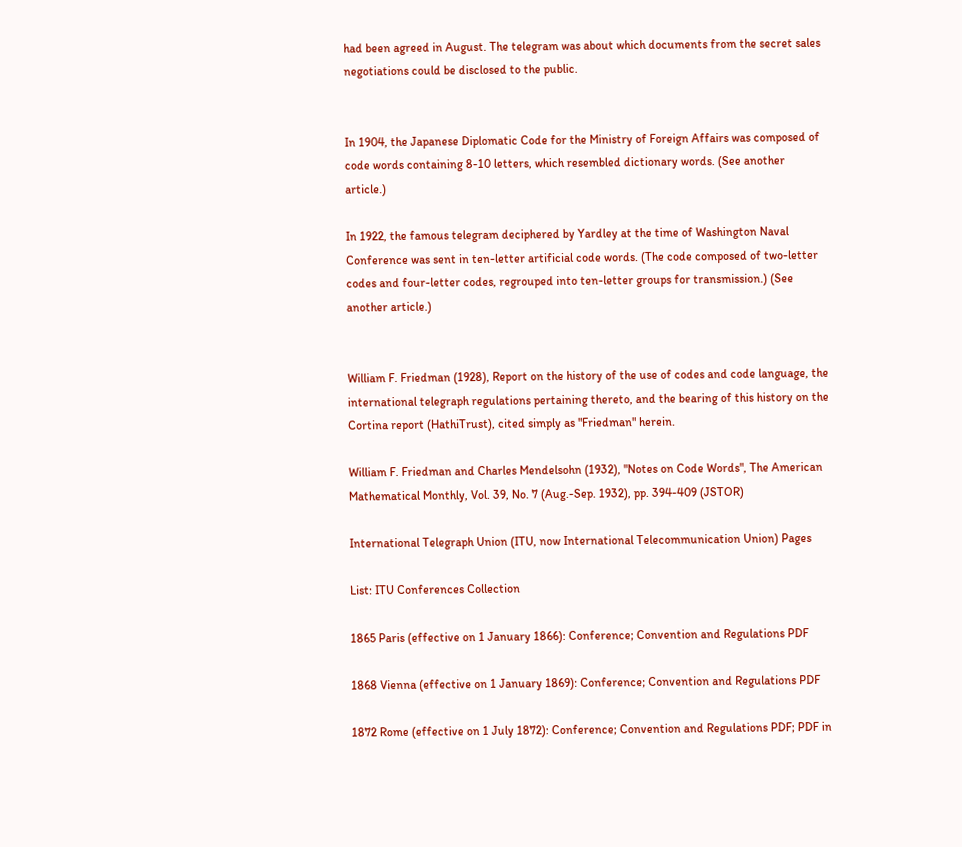had been agreed in August. The telegram was about which documents from the secret sales negotiations could be disclosed to the public.


In 1904, the Japanese Diplomatic Code for the Ministry of Foreign Affairs was composed of code words containing 8-10 letters, which resembled dictionary words. (See another article.)

In 1922, the famous telegram deciphered by Yardley at the time of Washington Naval Conference was sent in ten-letter artificial code words. (The code composed of two-letter codes and four-letter codes, regrouped into ten-letter groups for transmission.) (See another article.)


William F. Friedman (1928), Report on the history of the use of codes and code language, the international telegraph regulations pertaining thereto, and the bearing of this history on the Cortina report (HathiTrust), cited simply as "Friedman" herein.

William F. Friedman and Charles Mendelsohn (1932), "Notes on Code Words", The American Mathematical Monthly, Vol. 39, No. 7 (Aug.-Sep. 1932), pp. 394-409 (JSTOR)

International Telegraph Union (ITU, now International Telecommunication Union) Pages

List: ITU Conferences Collection

1865 Paris (effective on 1 January 1866): Conference; Convention and Regulations PDF

1868 Vienna (effective on 1 January 1869): Conference; Convention and Regulations PDF

1872 Rome (effective on 1 July 1872): Conference; Convention and Regulations PDF; PDF in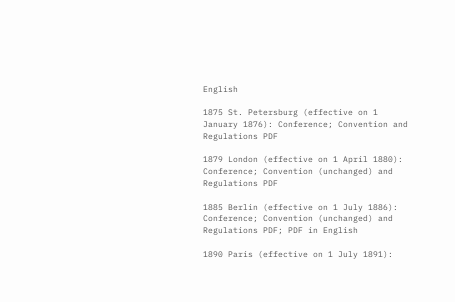English

1875 St. Petersburg (effective on 1 January 1876): Conference; Convention and Regulations PDF

1879 London (effective on 1 April 1880): Conference; Convention (unchanged) and Regulations PDF

1885 Berlin (effective on 1 July 1886): Conference; Convention (unchanged) and Regulations PDF; PDF in English

1890 Paris (effective on 1 July 1891):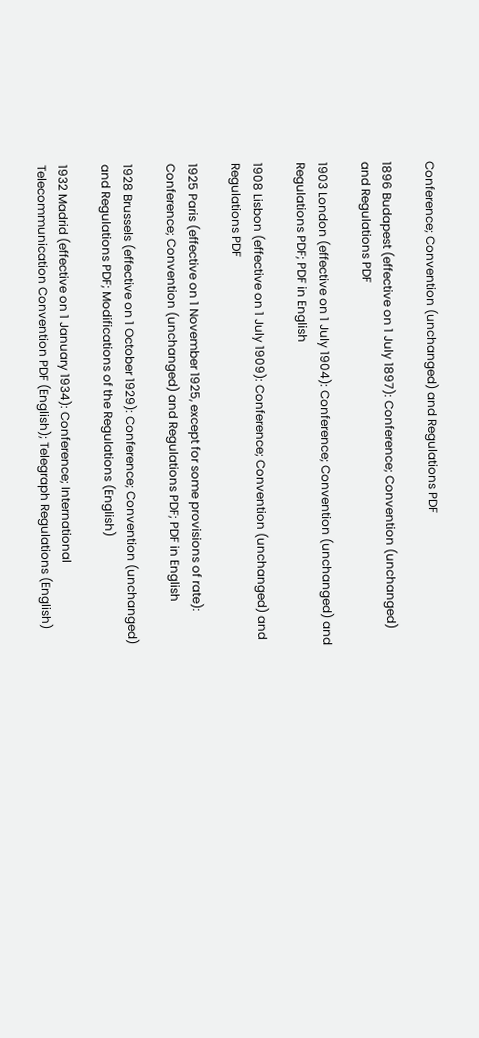Conference; Convention (unchanged) and Regulations PDF

1896 Budapest (effective on 1 July 1897): Conference; Convention (unchanged) and Regulations PDF

1903 London (effective on 1 July 1904): Conference; Convention (unchanged) and Regulations PDF; PDF in English

1908 Lisbon (effective on 1 July 1909): Conference; Convention (unchanged) and Regulations PDF

1925 Paris (effective on 1 November 1925, except for some provisions of rate): Conference; Convention (unchanged) and Regulations PDF; PDF in English

1928 Brussels (effective on 1 October 1929): Conference; Convention (unchanged) and Regulations PDF; Modifications of the Regulations (English)

1932 Madrid (effective on 1 January 1934): Conference; International Telecommunication Convention PDF (English); Telegraph Regulations (English)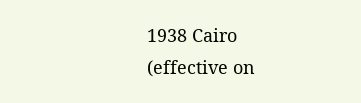1938 Cairo (effective on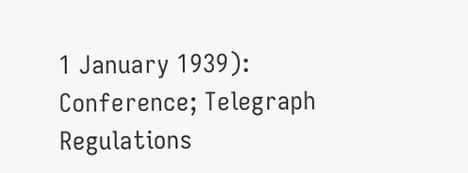1 January 1939): Conference; Telegraph Regulations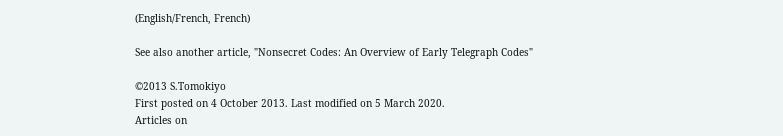(English/French, French)

See also another article, "Nonsecret Codes: An Overview of Early Telegraph Codes"

©2013 S.Tomokiyo
First posted on 4 October 2013. Last modified on 5 March 2020.
Articles on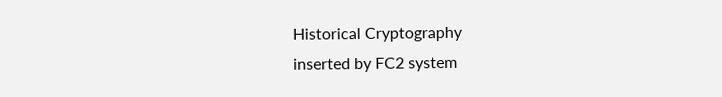Historical Cryptography
inserted by FC2 system